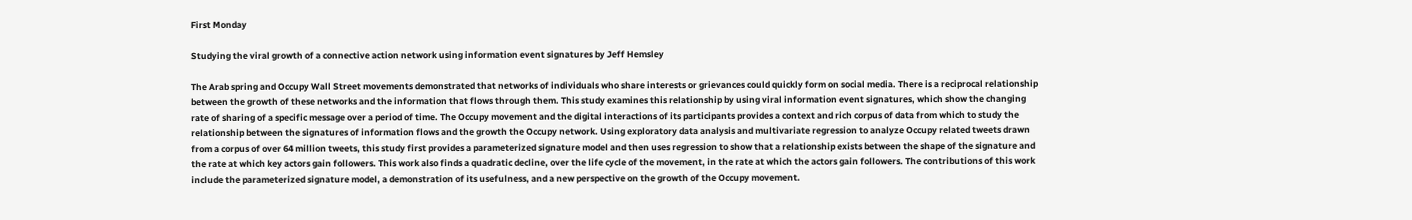First Monday

Studying the viral growth of a connective action network using information event signatures by Jeff Hemsley

The Arab spring and Occupy Wall Street movements demonstrated that networks of individuals who share interests or grievances could quickly form on social media. There is a reciprocal relationship between the growth of these networks and the information that flows through them. This study examines this relationship by using viral information event signatures, which show the changing rate of sharing of a specific message over a period of time. The Occupy movement and the digital interactions of its participants provides a context and rich corpus of data from which to study the relationship between the signatures of information flows and the growth the Occupy network. Using exploratory data analysis and multivariate regression to analyze Occupy related tweets drawn from a corpus of over 64 million tweets, this study first provides a parameterized signature model and then uses regression to show that a relationship exists between the shape of the signature and the rate at which key actors gain followers. This work also finds a quadratic decline, over the life cycle of the movement, in the rate at which the actors gain followers. The contributions of this work include the parameterized signature model, a demonstration of its usefulness, and a new perspective on the growth of the Occupy movement.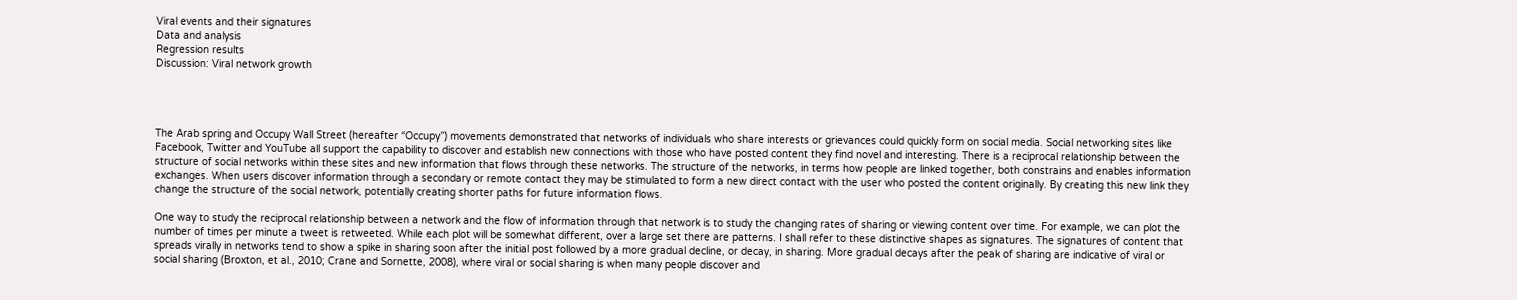Viral events and their signatures
Data and analysis
Regression results
Discussion: Viral network growth




The Arab spring and Occupy Wall Street (hereafter “Occupy”) movements demonstrated that networks of individuals who share interests or grievances could quickly form on social media. Social networking sites like Facebook, Twitter and YouTube all support the capability to discover and establish new connections with those who have posted content they find novel and interesting. There is a reciprocal relationship between the structure of social networks within these sites and new information that flows through these networks. The structure of the networks, in terms how people are linked together, both constrains and enables information exchanges. When users discover information through a secondary or remote contact they may be stimulated to form a new direct contact with the user who posted the content originally. By creating this new link they change the structure of the social network, potentially creating shorter paths for future information flows.

One way to study the reciprocal relationship between a network and the flow of information through that network is to study the changing rates of sharing or viewing content over time. For example, we can plot the number of times per minute a tweet is retweeted. While each plot will be somewhat different, over a large set there are patterns. I shall refer to these distinctive shapes as signatures. The signatures of content that spreads virally in networks tend to show a spike in sharing soon after the initial post followed by a more gradual decline, or decay, in sharing. More gradual decays after the peak of sharing are indicative of viral or social sharing (Broxton, et al., 2010; Crane and Sornette, 2008), where viral or social sharing is when many people discover and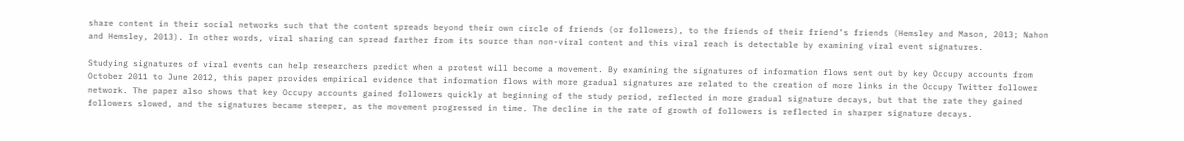share content in their social networks such that the content spreads beyond their own circle of friends (or followers), to the friends of their friend’s friends (Hemsley and Mason, 2013; Nahon and Hemsley, 2013). In other words, viral sharing can spread farther from its source than non-viral content and this viral reach is detectable by examining viral event signatures.

Studying signatures of viral events can help researchers predict when a protest will become a movement. By examining the signatures of information flows sent out by key Occupy accounts from October 2011 to June 2012, this paper provides empirical evidence that information flows with more gradual signatures are related to the creation of more links in the Occupy Twitter follower network. The paper also shows that key Occupy accounts gained followers quickly at beginning of the study period, reflected in more gradual signature decays, but that the rate they gained followers slowed, and the signatures became steeper, as the movement progressed in time. The decline in the rate of growth of followers is reflected in sharper signature decays.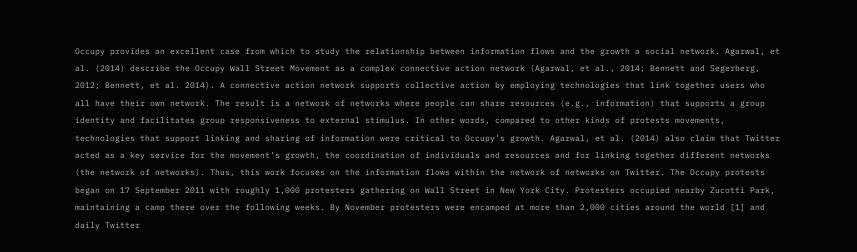Occupy provides an excellent case from which to study the relationship between information flows and the growth a social network. Agarwal, et al. (2014) describe the Occupy Wall Street Movement as a complex connective action network (Agarwal, et al., 2014; Bennett and Segerberg, 2012; Bennett, et al. 2014). A connective action network supports collective action by employing technologies that link together users who all have their own network. The result is a network of networks where people can share resources (e.g., information) that supports a group identity and facilitates group responsiveness to external stimulus. In other words, compared to other kinds of protests movements, technologies that support linking and sharing of information were critical to Occupy’s growth. Agarwal, et al. (2014) also claim that Twitter acted as a key service for the movement’s growth, the coordination of individuals and resources and for linking together different networks (the network of networks). Thus, this work focuses on the information flows within the network of networks on Twitter. The Occupy protests began on 17 September 2011 with roughly 1,000 protesters gathering on Wall Street in New York City. Protesters occupied nearby Zucotti Park, maintaining a camp there over the following weeks. By November protesters were encamped at more than 2,000 cities around the world [1] and daily Twitter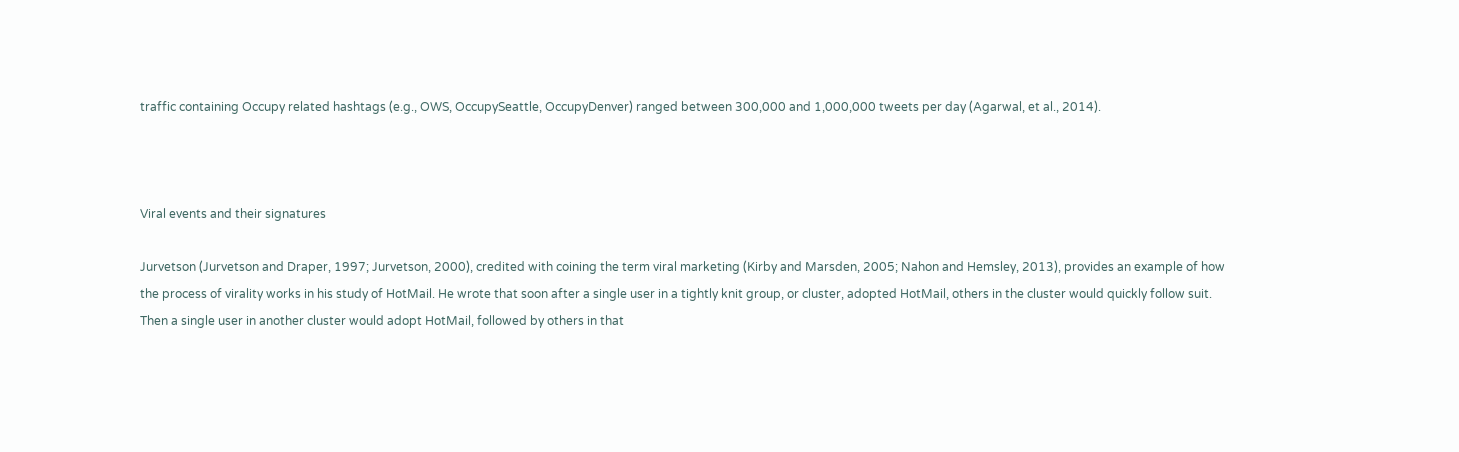traffic containing Occupy related hashtags (e.g., OWS, OccupySeattle, OccupyDenver) ranged between 300,000 and 1,000,000 tweets per day (Agarwal, et al., 2014).



Viral events and their signatures

Jurvetson (Jurvetson and Draper, 1997; Jurvetson, 2000), credited with coining the term viral marketing (Kirby and Marsden, 2005; Nahon and Hemsley, 2013), provides an example of how the process of virality works in his study of HotMail. He wrote that soon after a single user in a tightly knit group, or cluster, adopted HotMail, others in the cluster would quickly follow suit. Then a single user in another cluster would adopt HotMail, followed by others in that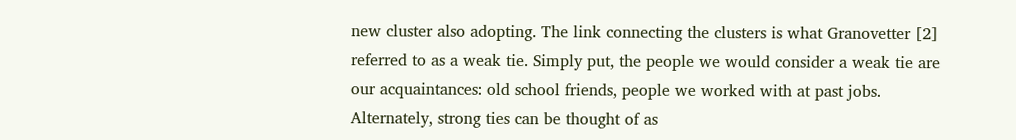new cluster also adopting. The link connecting the clusters is what Granovetter [2] referred to as a weak tie. Simply put, the people we would consider a weak tie are our acquaintances: old school friends, people we worked with at past jobs. Alternately, strong ties can be thought of as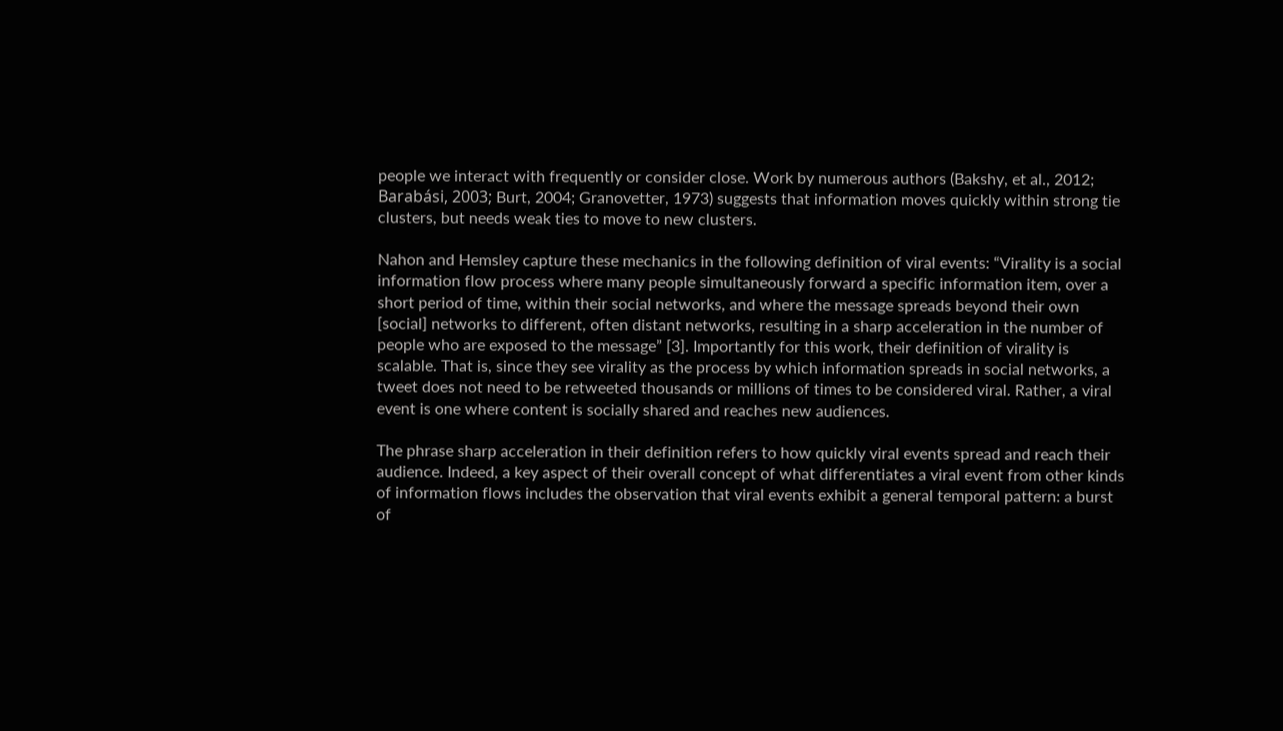people we interact with frequently or consider close. Work by numerous authors (Bakshy, et al., 2012; Barabási, 2003; Burt, 2004; Granovetter, 1973) suggests that information moves quickly within strong tie clusters, but needs weak ties to move to new clusters.

Nahon and Hemsley capture these mechanics in the following definition of viral events: “Virality is a social information flow process where many people simultaneously forward a specific information item, over a short period of time, within their social networks, and where the message spreads beyond their own [social] networks to different, often distant networks, resulting in a sharp acceleration in the number of people who are exposed to the message” [3]. Importantly for this work, their definition of virality is scalable. That is, since they see virality as the process by which information spreads in social networks, a tweet does not need to be retweeted thousands or millions of times to be considered viral. Rather, a viral event is one where content is socially shared and reaches new audiences.

The phrase sharp acceleration in their definition refers to how quickly viral events spread and reach their audience. Indeed, a key aspect of their overall concept of what differentiates a viral event from other kinds of information flows includes the observation that viral events exhibit a general temporal pattern: a burst of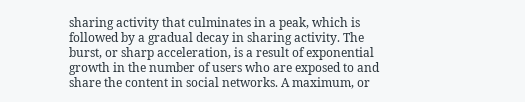sharing activity that culminates in a peak, which is followed by a gradual decay in sharing activity. The burst, or sharp acceleration, is a result of exponential growth in the number of users who are exposed to and share the content in social networks. A maximum, or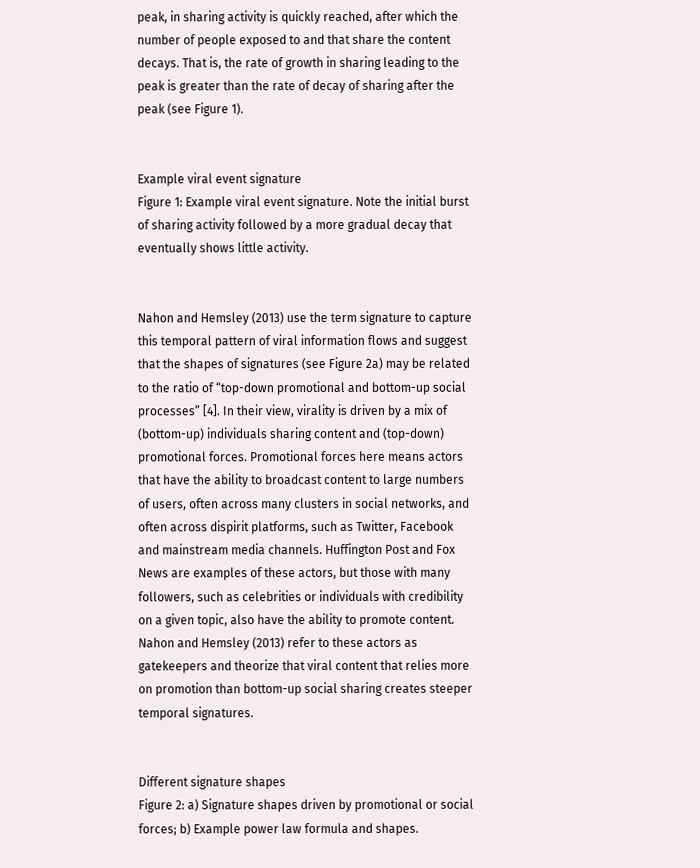peak, in sharing activity is quickly reached, after which the number of people exposed to and that share the content decays. That is, the rate of growth in sharing leading to the peak is greater than the rate of decay of sharing after the peak (see Figure 1).


Example viral event signature
Figure 1: Example viral event signature. Note the initial burst of sharing activity followed by a more gradual decay that eventually shows little activity.


Nahon and Hemsley (2013) use the term signature to capture this temporal pattern of viral information flows and suggest that the shapes of signatures (see Figure 2a) may be related to the ratio of “top-down promotional and bottom-up social processes” [4]. In their view, virality is driven by a mix of (bottom-up) individuals sharing content and (top-down) promotional forces. Promotional forces here means actors that have the ability to broadcast content to large numbers of users, often across many clusters in social networks, and often across dispirit platforms, such as Twitter, Facebook and mainstream media channels. Huffington Post and Fox News are examples of these actors, but those with many followers, such as celebrities or individuals with credibility on a given topic, also have the ability to promote content. Nahon and Hemsley (2013) refer to these actors as gatekeepers and theorize that viral content that relies more on promotion than bottom-up social sharing creates steeper temporal signatures.


Different signature shapes
Figure 2: a) Signature shapes driven by promotional or social forces; b) Example power law formula and shapes.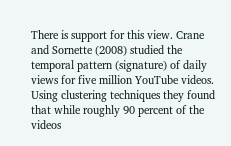There is support for this view. Crane and Sornette (2008) studied the temporal pattern (signature) of daily views for five million YouTube videos. Using clustering techniques they found that while roughly 90 percent of the videos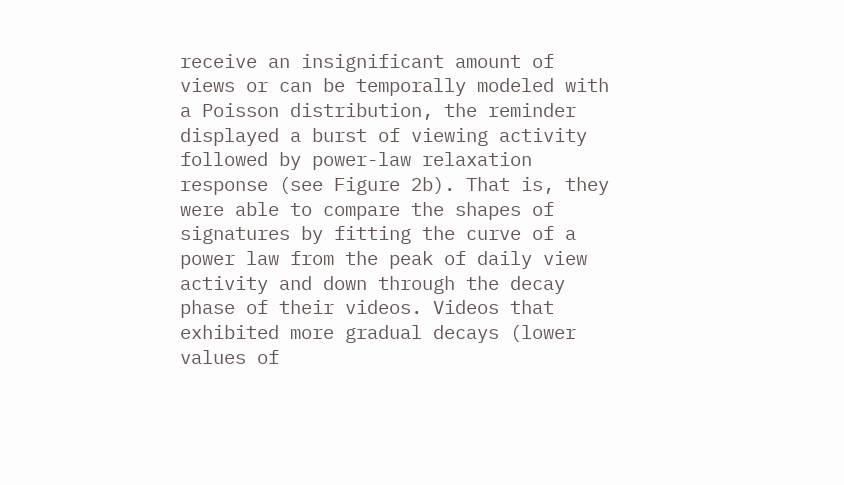receive an insignificant amount of views or can be temporally modeled with a Poisson distribution, the reminder displayed a burst of viewing activity followed by power-law relaxation response (see Figure 2b). That is, they were able to compare the shapes of signatures by fitting the curve of a power law from the peak of daily view activity and down through the decay phase of their videos. Videos that exhibited more gradual decays (lower values of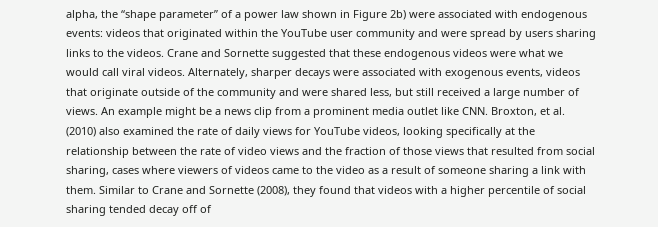alpha, the “shape parameter” of a power law shown in Figure 2b) were associated with endogenous events: videos that originated within the YouTube user community and were spread by users sharing links to the videos. Crane and Sornette suggested that these endogenous videos were what we would call viral videos. Alternately, sharper decays were associated with exogenous events, videos that originate outside of the community and were shared less, but still received a large number of views. An example might be a news clip from a prominent media outlet like CNN. Broxton, et al. (2010) also examined the rate of daily views for YouTube videos, looking specifically at the relationship between the rate of video views and the fraction of those views that resulted from social sharing, cases where viewers of videos came to the video as a result of someone sharing a link with them. Similar to Crane and Sornette (2008), they found that videos with a higher percentile of social sharing tended decay off of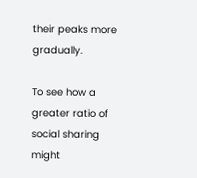their peaks more gradually.

To see how a greater ratio of social sharing might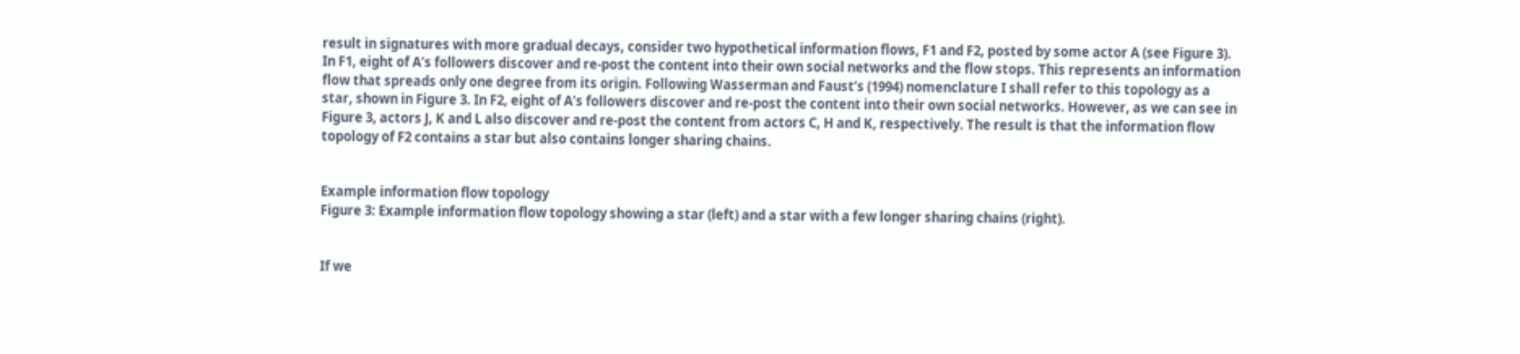result in signatures with more gradual decays, consider two hypothetical information flows, F1 and F2, posted by some actor A (see Figure 3). In F1, eight of A’s followers discover and re-post the content into their own social networks and the flow stops. This represents an information flow that spreads only one degree from its origin. Following Wasserman and Faust’s (1994) nomenclature I shall refer to this topology as a star, shown in Figure 3. In F2, eight of A’s followers discover and re-post the content into their own social networks. However, as we can see in Figure 3, actors J, K and L also discover and re-post the content from actors C, H and K, respectively. The result is that the information flow topology of F2 contains a star but also contains longer sharing chains.


Example information flow topology
Figure 3: Example information flow topology showing a star (left) and a star with a few longer sharing chains (right).


If we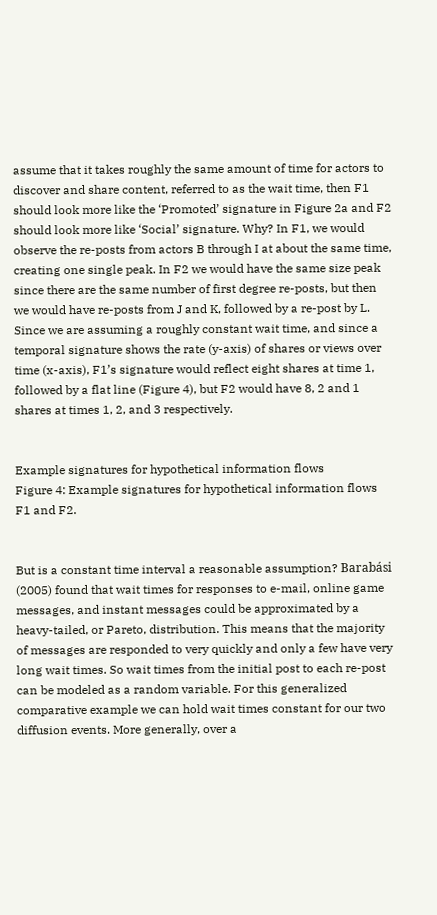assume that it takes roughly the same amount of time for actors to discover and share content, referred to as the wait time, then F1 should look more like the ‘Promoted’ signature in Figure 2a and F2 should look more like ‘Social’ signature. Why? In F1, we would observe the re-posts from actors B through I at about the same time, creating one single peak. In F2 we would have the same size peak since there are the same number of first degree re-posts, but then we would have re-posts from J and K, followed by a re-post by L. Since we are assuming a roughly constant wait time, and since a temporal signature shows the rate (y-axis) of shares or views over time (x-axis), F1’s signature would reflect eight shares at time 1, followed by a flat line (Figure 4), but F2 would have 8, 2 and 1 shares at times 1, 2, and 3 respectively.


Example signatures for hypothetical information flows
Figure 4: Example signatures for hypothetical information flows F1 and F2.


But is a constant time interval a reasonable assumption? Barabási (2005) found that wait times for responses to e-mail, online game messages, and instant messages could be approximated by a heavy-tailed, or Pareto, distribution. This means that the majority of messages are responded to very quickly and only a few have very long wait times. So wait times from the initial post to each re-post can be modeled as a random variable. For this generalized comparative example we can hold wait times constant for our two diffusion events. More generally, over a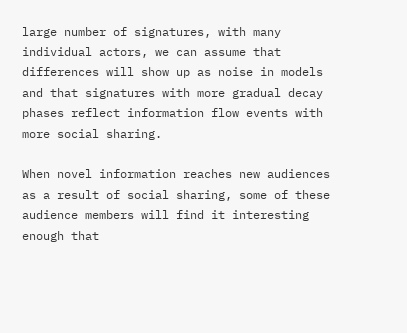large number of signatures, with many individual actors, we can assume that differences will show up as noise in models and that signatures with more gradual decay phases reflect information flow events with more social sharing.

When novel information reaches new audiences as a result of social sharing, some of these audience members will find it interesting enough that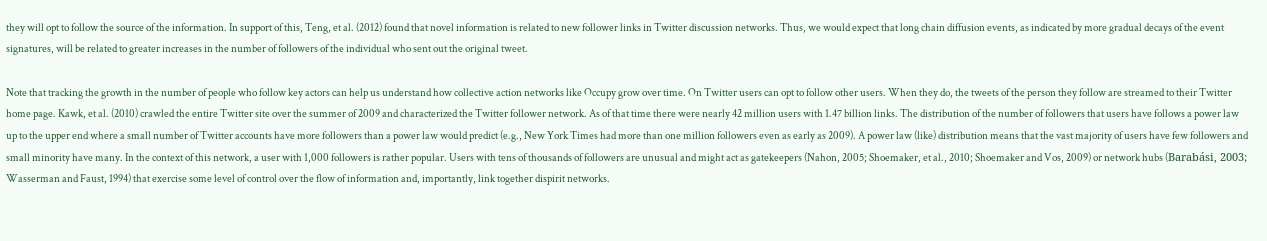they will opt to follow the source of the information. In support of this, Teng, et al. (2012) found that novel information is related to new follower links in Twitter discussion networks. Thus, we would expect that long chain diffusion events, as indicated by more gradual decays of the event signatures, will be related to greater increases in the number of followers of the individual who sent out the original tweet.

Note that tracking the growth in the number of people who follow key actors can help us understand how collective action networks like Occupy grow over time. On Twitter users can opt to follow other users. When they do, the tweets of the person they follow are streamed to their Twitter home page. Kawk, et al. (2010) crawled the entire Twitter site over the summer of 2009 and characterized the Twitter follower network. As of that time there were nearly 42 million users with 1.47 billion links. The distribution of the number of followers that users have follows a power law up to the upper end where a small number of Twitter accounts have more followers than a power law would predict (e.g., New York Times had more than one million followers even as early as 2009). A power law (like) distribution means that the vast majority of users have few followers and small minority have many. In the context of this network, a user with 1,000 followers is rather popular. Users with tens of thousands of followers are unusual and might act as gatekeepers (Nahon, 2005; Shoemaker, et al., 2010; Shoemaker and Vos, 2009) or network hubs (Barabási, 2003; Wasserman and Faust, 1994) that exercise some level of control over the flow of information and, importantly, link together dispirit networks.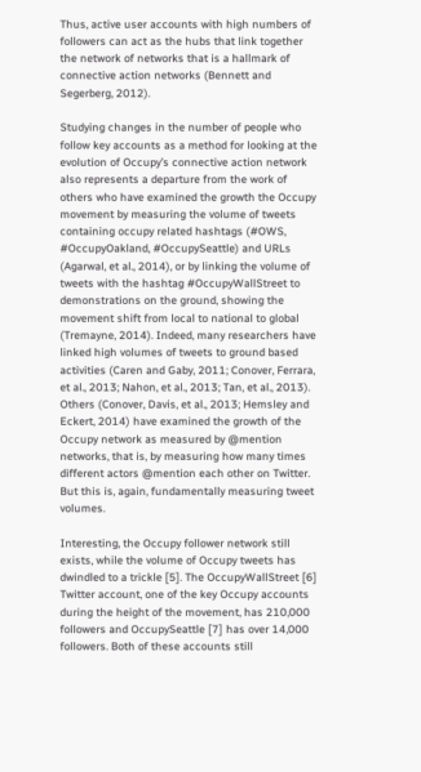Thus, active user accounts with high numbers of followers can act as the hubs that link together the network of networks that is a hallmark of connective action networks (Bennett and Segerberg, 2012).

Studying changes in the number of people who follow key accounts as a method for looking at the evolution of Occupy’s connective action network also represents a departure from the work of others who have examined the growth the Occupy movement by measuring the volume of tweets containing occupy related hashtags (#OWS, #OccupyOakland, #OccupySeattle) and URLs (Agarwal, et al., 2014), or by linking the volume of tweets with the hashtag #OccupyWallStreet to demonstrations on the ground, showing the movement shift from local to national to global (Tremayne, 2014). Indeed, many researchers have linked high volumes of tweets to ground based activities (Caren and Gaby, 2011; Conover, Ferrara, et al., 2013; Nahon, et al., 2013; Tan, et al., 2013). Others (Conover, Davis, et al., 2013; Hemsley and Eckert, 2014) have examined the growth of the Occupy network as measured by @mention networks, that is, by measuring how many times different actors @mention each other on Twitter. But this is, again, fundamentally measuring tweet volumes.

Interesting, the Occupy follower network still exists, while the volume of Occupy tweets has dwindled to a trickle [5]. The OccupyWallStreet [6] Twitter account, one of the key Occupy accounts during the height of the movement, has 210,000 followers and OccupySeattle [7] has over 14,000 followers. Both of these accounts still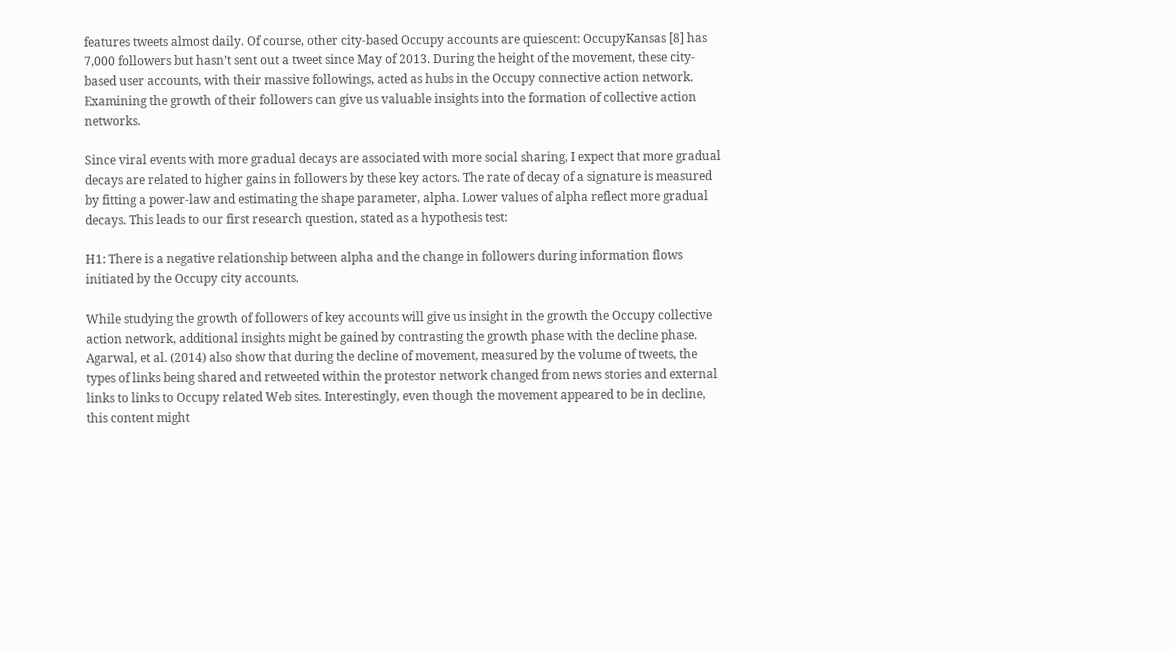features tweets almost daily. Of course, other city-based Occupy accounts are quiescent: OccupyKansas [8] has 7,000 followers but hasn’t sent out a tweet since May of 2013. During the height of the movement, these city-based user accounts, with their massive followings, acted as hubs in the Occupy connective action network. Examining the growth of their followers can give us valuable insights into the formation of collective action networks.

Since viral events with more gradual decays are associated with more social sharing, I expect that more gradual decays are related to higher gains in followers by these key actors. The rate of decay of a signature is measured by fitting a power-law and estimating the shape parameter, alpha. Lower values of alpha reflect more gradual decays. This leads to our first research question, stated as a hypothesis test:

H1: There is a negative relationship between alpha and the change in followers during information flows initiated by the Occupy city accounts.

While studying the growth of followers of key accounts will give us insight in the growth the Occupy collective action network, additional insights might be gained by contrasting the growth phase with the decline phase. Agarwal, et al. (2014) also show that during the decline of movement, measured by the volume of tweets, the types of links being shared and retweeted within the protestor network changed from news stories and external links to links to Occupy related Web sites. Interestingly, even though the movement appeared to be in decline, this content might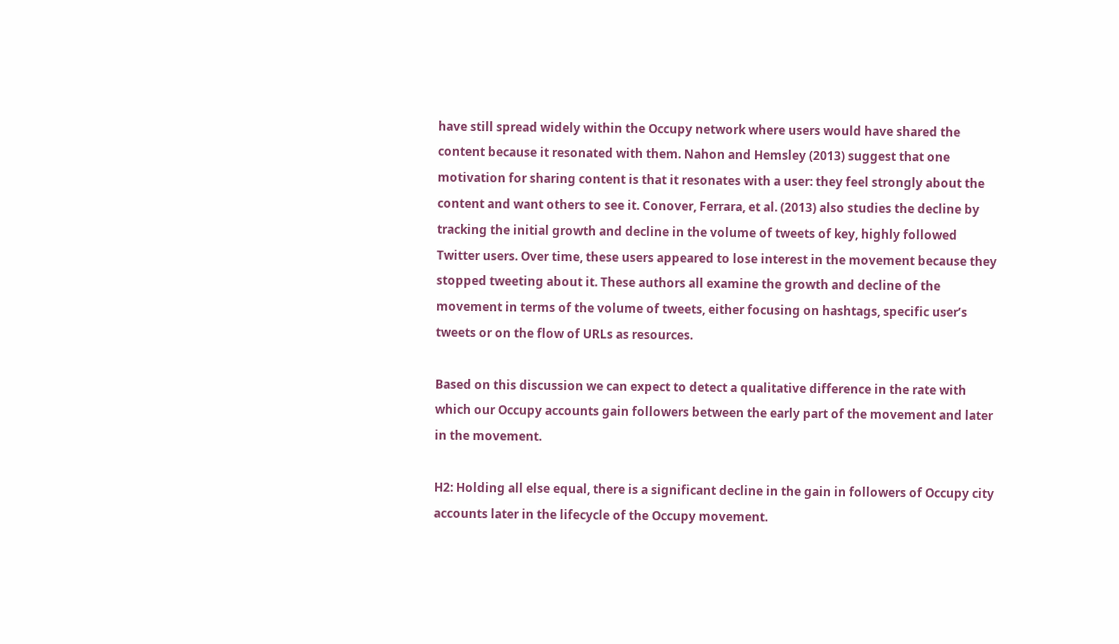have still spread widely within the Occupy network where users would have shared the content because it resonated with them. Nahon and Hemsley (2013) suggest that one motivation for sharing content is that it resonates with a user: they feel strongly about the content and want others to see it. Conover, Ferrara, et al. (2013) also studies the decline by tracking the initial growth and decline in the volume of tweets of key, highly followed Twitter users. Over time, these users appeared to lose interest in the movement because they stopped tweeting about it. These authors all examine the growth and decline of the movement in terms of the volume of tweets, either focusing on hashtags, specific user’s tweets or on the flow of URLs as resources.

Based on this discussion we can expect to detect a qualitative difference in the rate with which our Occupy accounts gain followers between the early part of the movement and later in the movement.

H2: Holding all else equal, there is a significant decline in the gain in followers of Occupy city accounts later in the lifecycle of the Occupy movement.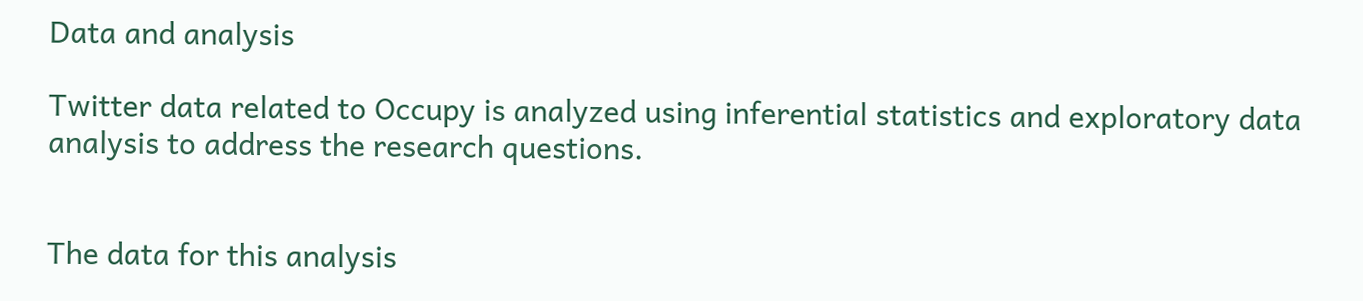Data and analysis

Twitter data related to Occupy is analyzed using inferential statistics and exploratory data analysis to address the research questions.


The data for this analysis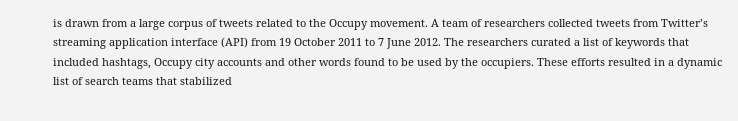is drawn from a large corpus of tweets related to the Occupy movement. A team of researchers collected tweets from Twitter’s streaming application interface (API) from 19 October 2011 to 7 June 2012. The researchers curated a list of keywords that included hashtags, Occupy city accounts and other words found to be used by the occupiers. These efforts resulted in a dynamic list of search teams that stabilized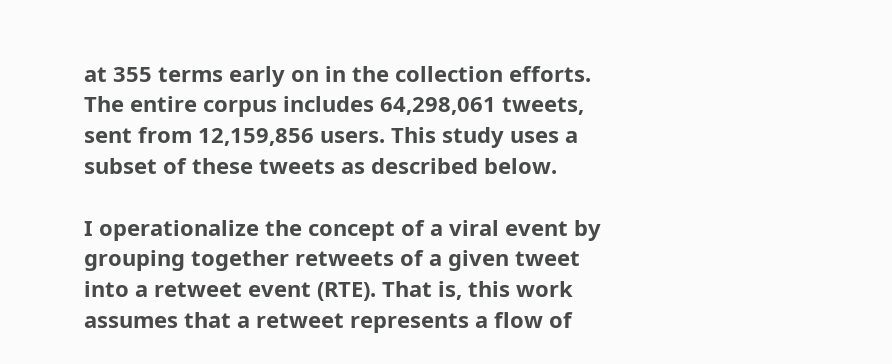at 355 terms early on in the collection efforts. The entire corpus includes 64,298,061 tweets, sent from 12,159,856 users. This study uses a subset of these tweets as described below.

I operationalize the concept of a viral event by grouping together retweets of a given tweet into a retweet event (RTE). That is, this work assumes that a retweet represents a flow of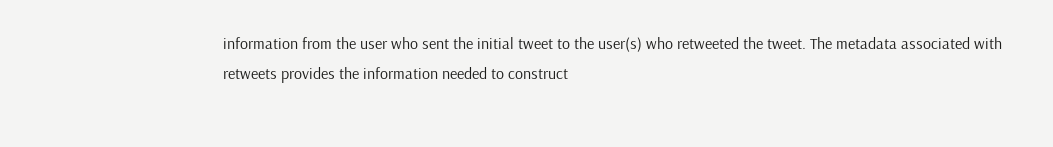information from the user who sent the initial tweet to the user(s) who retweeted the tweet. The metadata associated with retweets provides the information needed to construct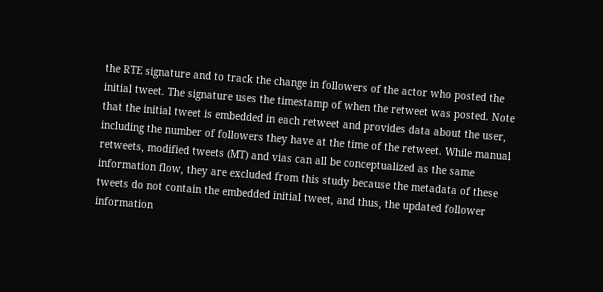the RTE signature and to track the change in followers of the actor who posted the initial tweet. The signature uses the timestamp of when the retweet was posted. Note that the initial tweet is embedded in each retweet and provides data about the user, including the number of followers they have at the time of the retweet. While manual retweets, modified tweets (MT) and vias can all be conceptualized as the same information flow, they are excluded from this study because the metadata of these tweets do not contain the embedded initial tweet, and thus, the updated follower information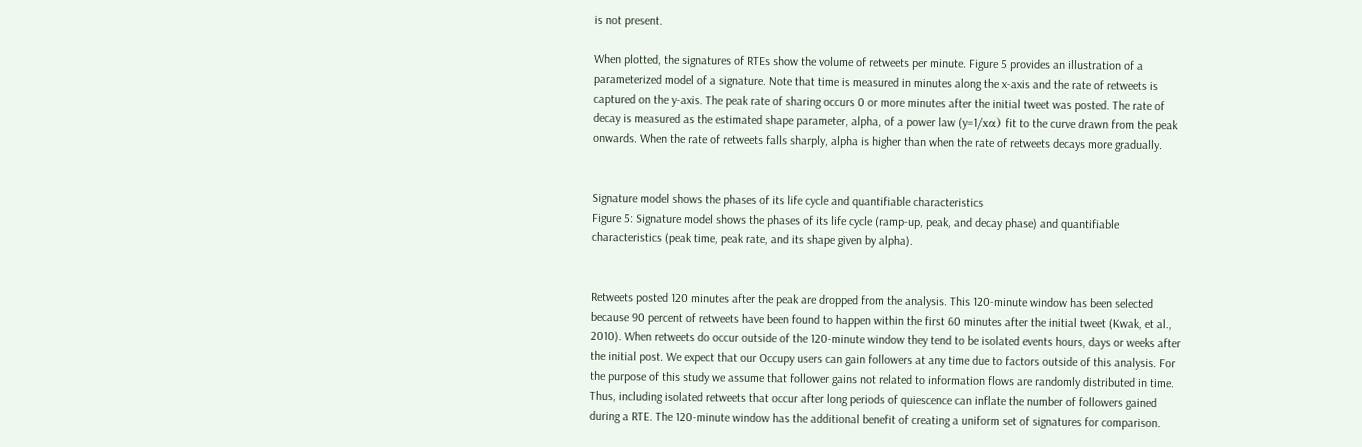is not present.

When plotted, the signatures of RTEs show the volume of retweets per minute. Figure 5 provides an illustration of a parameterized model of a signature. Note that time is measured in minutes along the x-axis and the rate of retweets is captured on the y-axis. The peak rate of sharing occurs 0 or more minutes after the initial tweet was posted. The rate of decay is measured as the estimated shape parameter, alpha, of a power law (y=1/xα) fit to the curve drawn from the peak onwards. When the rate of retweets falls sharply, alpha is higher than when the rate of retweets decays more gradually.


Signature model shows the phases of its life cycle and quantifiable characteristics
Figure 5: Signature model shows the phases of its life cycle (ramp-up, peak, and decay phase) and quantifiable characteristics (peak time, peak rate, and its shape given by alpha).


Retweets posted 120 minutes after the peak are dropped from the analysis. This 120-minute window has been selected because 90 percent of retweets have been found to happen within the first 60 minutes after the initial tweet (Kwak, et al., 2010). When retweets do occur outside of the 120-minute window they tend to be isolated events hours, days or weeks after the initial post. We expect that our Occupy users can gain followers at any time due to factors outside of this analysis. For the purpose of this study we assume that follower gains not related to information flows are randomly distributed in time. Thus, including isolated retweets that occur after long periods of quiescence can inflate the number of followers gained during a RTE. The 120-minute window has the additional benefit of creating a uniform set of signatures for comparison.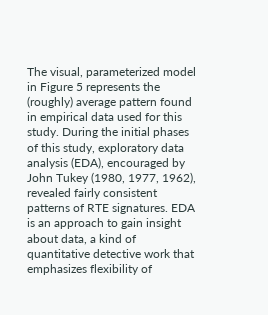The visual, parameterized model in Figure 5 represents the (roughly) average pattern found in empirical data used for this study. During the initial phases of this study, exploratory data analysis (EDA), encouraged by John Tukey (1980, 1977, 1962), revealed fairly consistent patterns of RTE signatures. EDA is an approach to gain insight about data, a kind of quantitative detective work that emphasizes flexibility of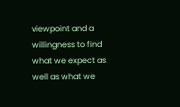viewpoint and a willingness to find what we expect as well as what we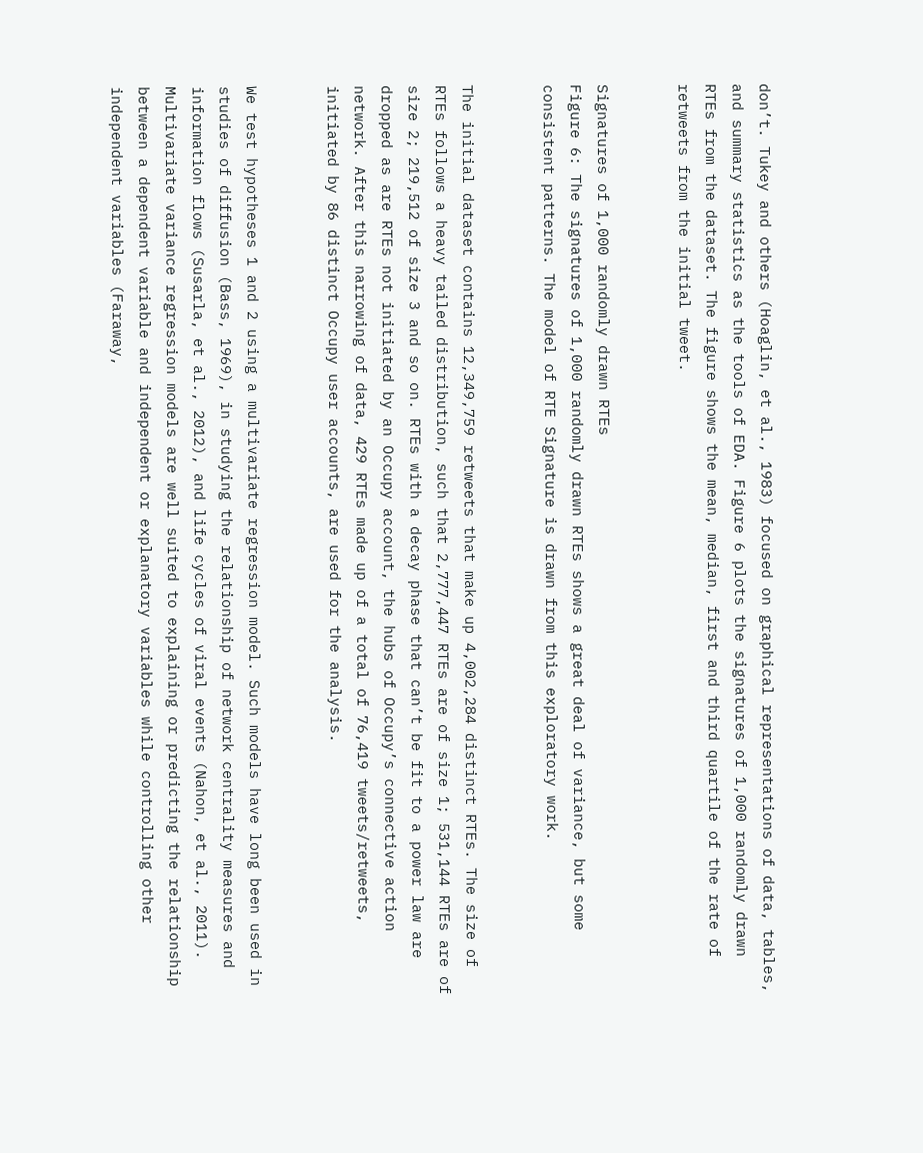don’t. Tukey and others (Hoaglin, et al., 1983) focused on graphical representations of data, tables, and summary statistics as the tools of EDA. Figure 6 plots the signatures of 1,000 randomly drawn RTEs from the dataset. The figure shows the mean, median, first and third quartile of the rate of retweets from the initial tweet.


Signatures of 1,000 randomly drawn RTEs
Figure 6: The signatures of 1,000 randomly drawn RTEs shows a great deal of variance, but some consistent patterns. The model of RTE Signature is drawn from this exploratory work.


The initial dataset contains 12,349,759 retweets that make up 4,002,284 distinct RTEs. The size of RTEs follows a heavy tailed distribution, such that 2,777,447 RTEs are of size 1; 531,144 RTEs are of size 2; 219,512 of size 3 and so on. RTEs with a decay phase that can’t be fit to a power law are dropped as are RTEs not initiated by an Occupy account, the hubs of Occupy’s connective action network. After this narrowing of data, 429 RTEs made up of a total of 76,419 tweets/retweets, initiated by 86 distinct Occupy user accounts, are used for the analysis.


We test hypotheses 1 and 2 using a multivariate regression model. Such models have long been used in studies of diffusion (Bass, 1969), in studying the relationship of network centrality measures and information flows (Susarla, et al., 2012), and life cycles of viral events (Nahon, et al., 2011). Multivariate variance regression models are well suited to explaining or predicting the relationship between a dependent variable and independent or explanatory variables while controlling other independent variables (Faraway,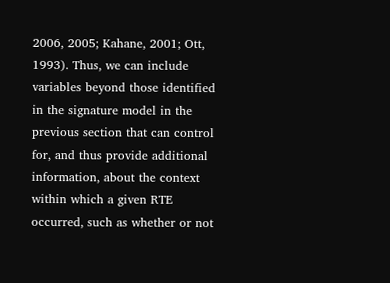2006, 2005; Kahane, 2001; Ott, 1993). Thus, we can include variables beyond those identified in the signature model in the previous section that can control for, and thus provide additional information, about the context within which a given RTE occurred, such as whether or not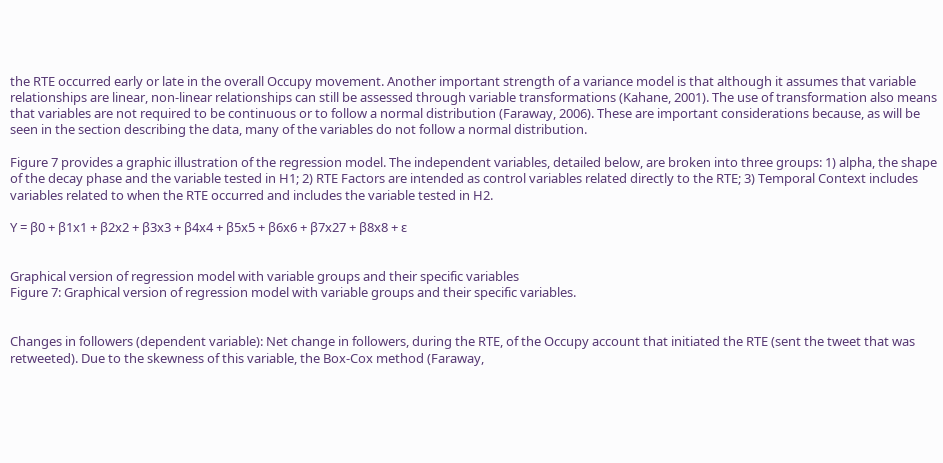the RTE occurred early or late in the overall Occupy movement. Another important strength of a variance model is that although it assumes that variable relationships are linear, non-linear relationships can still be assessed through variable transformations (Kahane, 2001). The use of transformation also means that variables are not required to be continuous or to follow a normal distribution (Faraway, 2006). These are important considerations because, as will be seen in the section describing the data, many of the variables do not follow a normal distribution.

Figure 7 provides a graphic illustration of the regression model. The independent variables, detailed below, are broken into three groups: 1) alpha, the shape of the decay phase and the variable tested in H1; 2) RTE Factors are intended as control variables related directly to the RTE; 3) Temporal Context includes variables related to when the RTE occurred and includes the variable tested in H2.

Y = β0 + β1x1 + β2x2 + β3x3 + β4x4 + β5x5 + β6x6 + β7x27 + β8x8 + ε


Graphical version of regression model with variable groups and their specific variables
Figure 7: Graphical version of regression model with variable groups and their specific variables.


Changes in followers (dependent variable): Net change in followers, during the RTE, of the Occupy account that initiated the RTE (sent the tweet that was retweeted). Due to the skewness of this variable, the Box-Cox method (Faraway,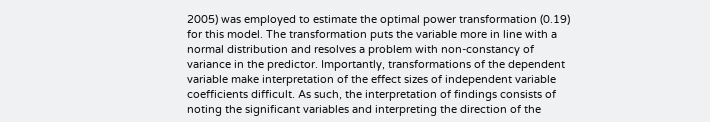2005) was employed to estimate the optimal power transformation (0.19) for this model. The transformation puts the variable more in line with a normal distribution and resolves a problem with non-constancy of variance in the predictor. Importantly, transformations of the dependent variable make interpretation of the effect sizes of independent variable coefficients difficult. As such, the interpretation of findings consists of noting the significant variables and interpreting the direction of the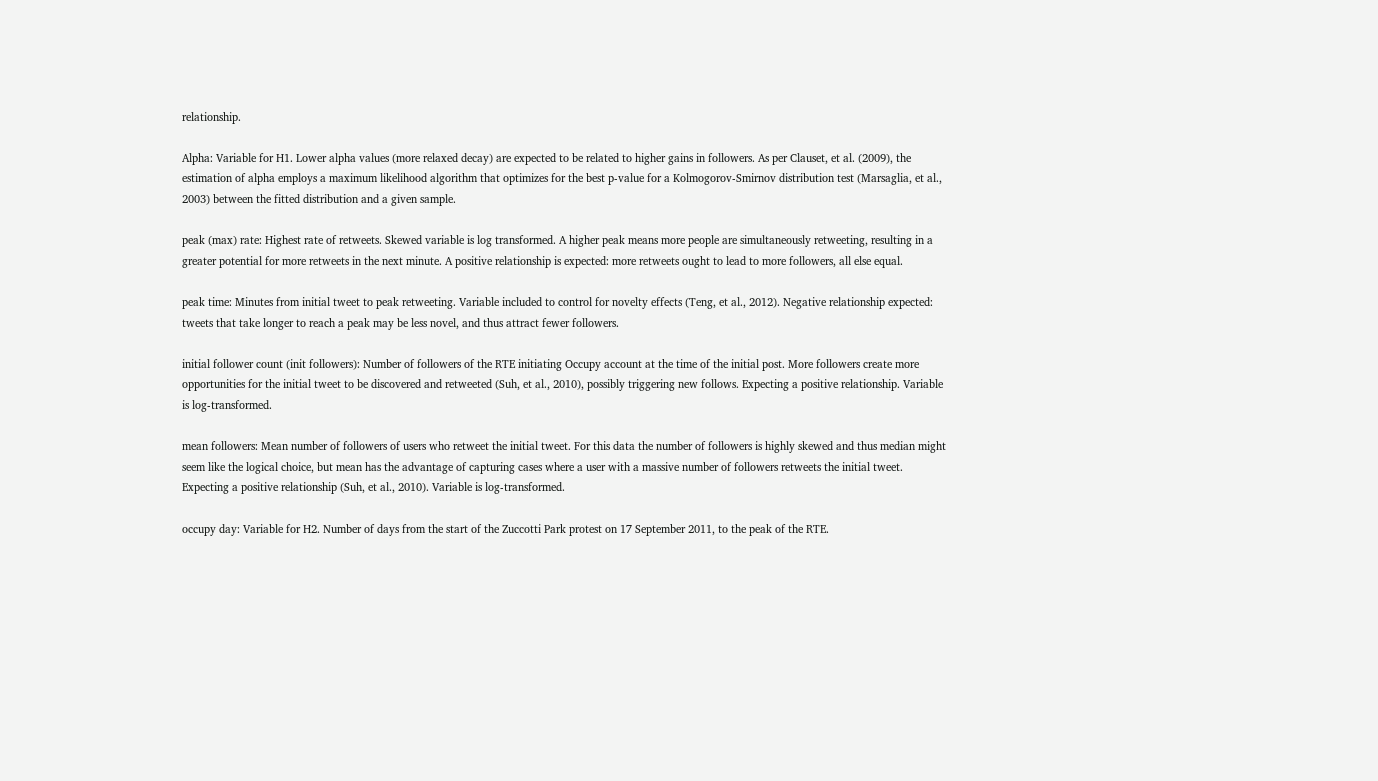relationship.

Alpha: Variable for H1. Lower alpha values (more relaxed decay) are expected to be related to higher gains in followers. As per Clauset, et al. (2009), the estimation of alpha employs a maximum likelihood algorithm that optimizes for the best p-value for a Kolmogorov-Smirnov distribution test (Marsaglia, et al., 2003) between the fitted distribution and a given sample.

peak (max) rate: Highest rate of retweets. Skewed variable is log transformed. A higher peak means more people are simultaneously retweeting, resulting in a greater potential for more retweets in the next minute. A positive relationship is expected: more retweets ought to lead to more followers, all else equal.

peak time: Minutes from initial tweet to peak retweeting. Variable included to control for novelty effects (Teng, et al., 2012). Negative relationship expected: tweets that take longer to reach a peak may be less novel, and thus attract fewer followers.

initial follower count (init followers): Number of followers of the RTE initiating Occupy account at the time of the initial post. More followers create more opportunities for the initial tweet to be discovered and retweeted (Suh, et al., 2010), possibly triggering new follows. Expecting a positive relationship. Variable is log-transformed.

mean followers: Mean number of followers of users who retweet the initial tweet. For this data the number of followers is highly skewed and thus median might seem like the logical choice, but mean has the advantage of capturing cases where a user with a massive number of followers retweets the initial tweet. Expecting a positive relationship (Suh, et al., 2010). Variable is log-transformed.

occupy day: Variable for H2. Number of days from the start of the Zuccotti Park protest on 17 September 2011, to the peak of the RTE.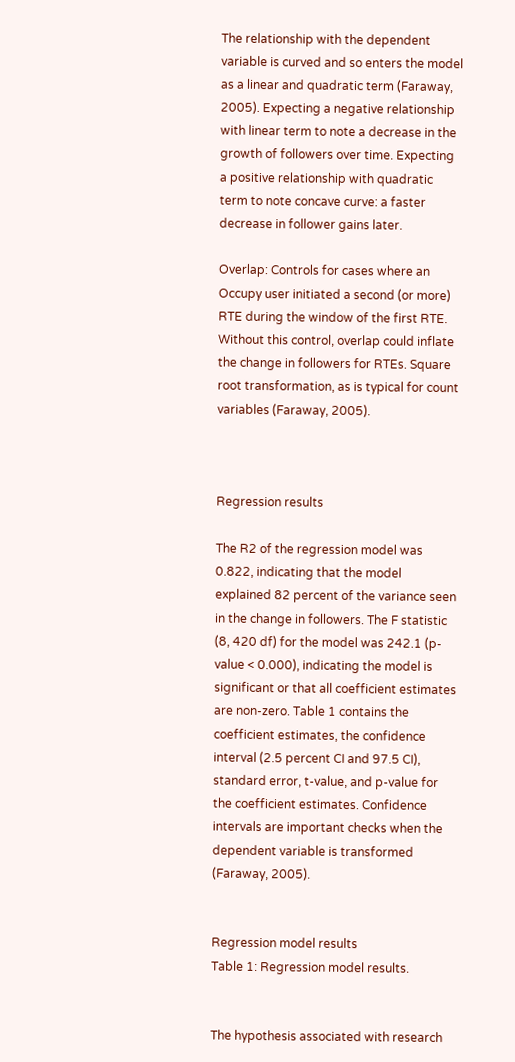The relationship with the dependent variable is curved and so enters the model as a linear and quadratic term (Faraway, 2005). Expecting a negative relationship with linear term to note a decrease in the growth of followers over time. Expecting a positive relationship with quadratic term to note concave curve: a faster decrease in follower gains later.

Overlap: Controls for cases where an Occupy user initiated a second (or more) RTE during the window of the first RTE. Without this control, overlap could inflate the change in followers for RTEs. Square root transformation, as is typical for count variables (Faraway, 2005).



Regression results

The R2 of the regression model was 0.822, indicating that the model explained 82 percent of the variance seen in the change in followers. The F statistic (8, 420 df) for the model was 242.1 (p-value < 0.000), indicating the model is significant or that all coefficient estimates are non-zero. Table 1 contains the coefficient estimates, the confidence interval (2.5 percent CI and 97.5 CI), standard error, t-value, and p-value for the coefficient estimates. Confidence intervals are important checks when the dependent variable is transformed (Faraway, 2005).


Regression model results
Table 1: Regression model results.


The hypothesis associated with research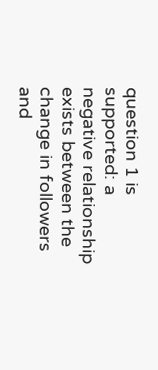question 1 is supported: a negative relationship exists between the change in followers and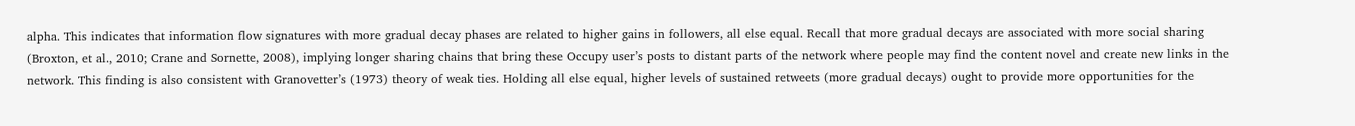alpha. This indicates that information flow signatures with more gradual decay phases are related to higher gains in followers, all else equal. Recall that more gradual decays are associated with more social sharing (Broxton, et al., 2010; Crane and Sornette, 2008), implying longer sharing chains that bring these Occupy user’s posts to distant parts of the network where people may find the content novel and create new links in the network. This finding is also consistent with Granovetter’s (1973) theory of weak ties. Holding all else equal, higher levels of sustained retweets (more gradual decays) ought to provide more opportunities for the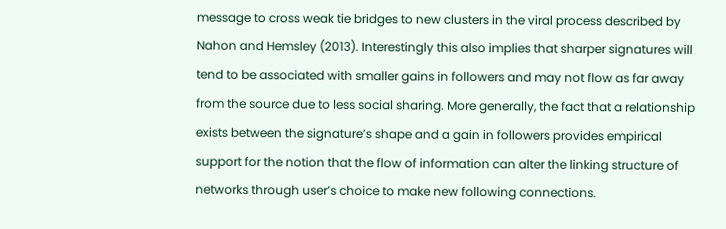message to cross weak tie bridges to new clusters in the viral process described by Nahon and Hemsley (2013). Interestingly this also implies that sharper signatures will tend to be associated with smaller gains in followers and may not flow as far away from the source due to less social sharing. More generally, the fact that a relationship exists between the signature’s shape and a gain in followers provides empirical support for the notion that the flow of information can alter the linking structure of networks through user’s choice to make new following connections.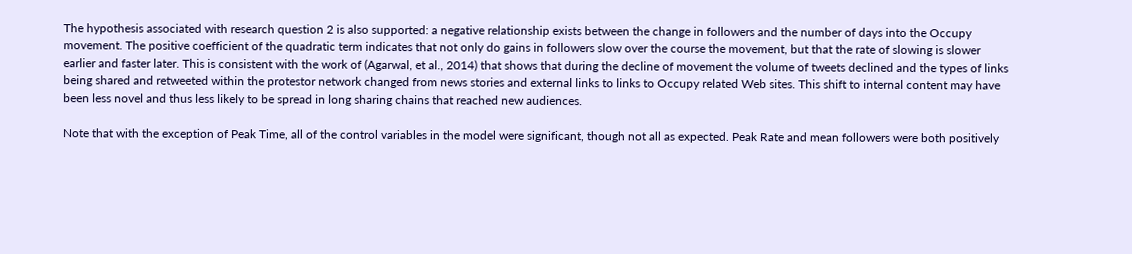The hypothesis associated with research question 2 is also supported: a negative relationship exists between the change in followers and the number of days into the Occupy movement. The positive coefficient of the quadratic term indicates that not only do gains in followers slow over the course the movement, but that the rate of slowing is slower earlier and faster later. This is consistent with the work of (Agarwal, et al., 2014) that shows that during the decline of movement the volume of tweets declined and the types of links being shared and retweeted within the protestor network changed from news stories and external links to links to Occupy related Web sites. This shift to internal content may have been less novel and thus less likely to be spread in long sharing chains that reached new audiences.

Note that with the exception of Peak Time, all of the control variables in the model were significant, though not all as expected. Peak Rate and mean followers were both positively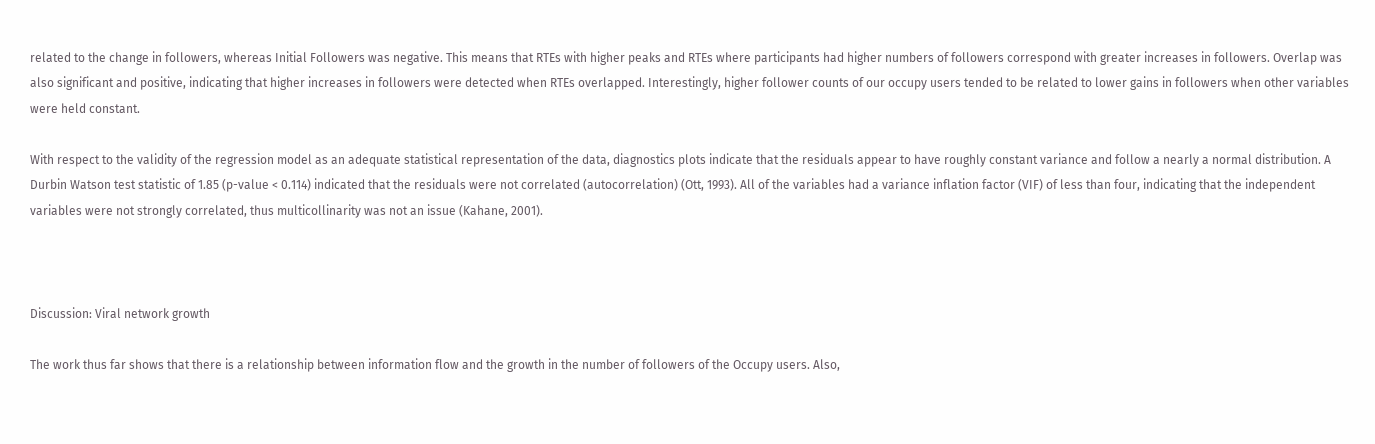related to the change in followers, whereas Initial Followers was negative. This means that RTEs with higher peaks and RTEs where participants had higher numbers of followers correspond with greater increases in followers. Overlap was also significant and positive, indicating that higher increases in followers were detected when RTEs overlapped. Interestingly, higher follower counts of our occupy users tended to be related to lower gains in followers when other variables were held constant.

With respect to the validity of the regression model as an adequate statistical representation of the data, diagnostics plots indicate that the residuals appear to have roughly constant variance and follow a nearly a normal distribution. A Durbin Watson test statistic of 1.85 (p-value < 0.114) indicated that the residuals were not correlated (autocorrelation) (Ott, 1993). All of the variables had a variance inflation factor (VIF) of less than four, indicating that the independent variables were not strongly correlated, thus multicollinarity was not an issue (Kahane, 2001).



Discussion: Viral network growth

The work thus far shows that there is a relationship between information flow and the growth in the number of followers of the Occupy users. Also,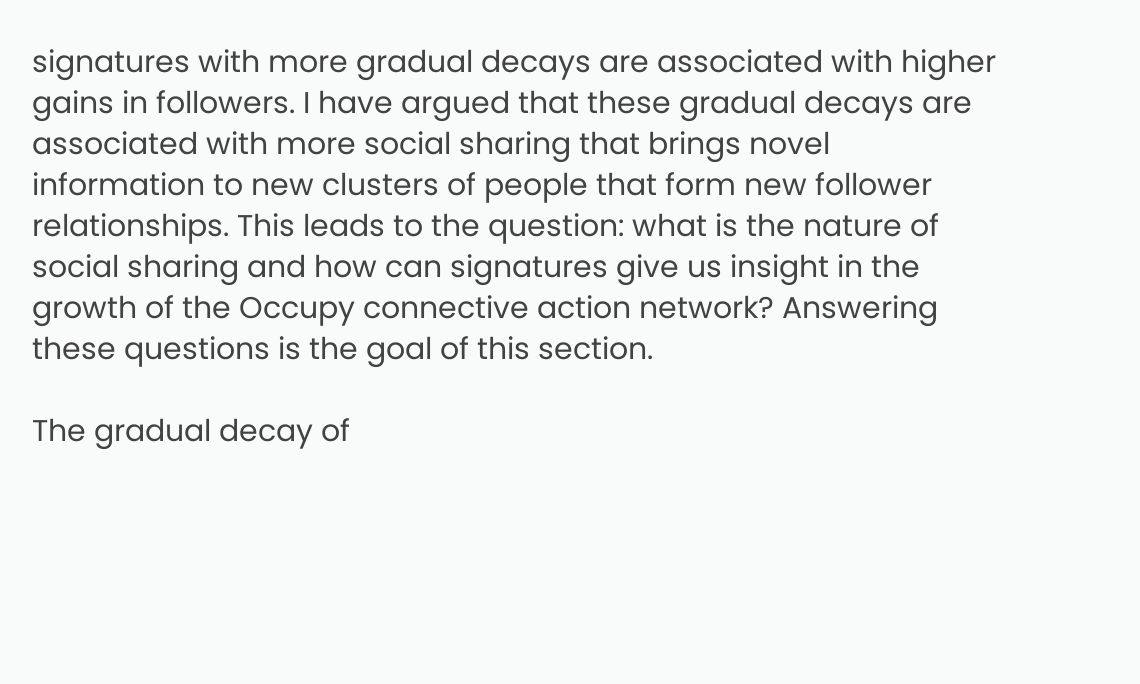signatures with more gradual decays are associated with higher gains in followers. I have argued that these gradual decays are associated with more social sharing that brings novel information to new clusters of people that form new follower relationships. This leads to the question: what is the nature of social sharing and how can signatures give us insight in the growth of the Occupy connective action network? Answering these questions is the goal of this section.

The gradual decay of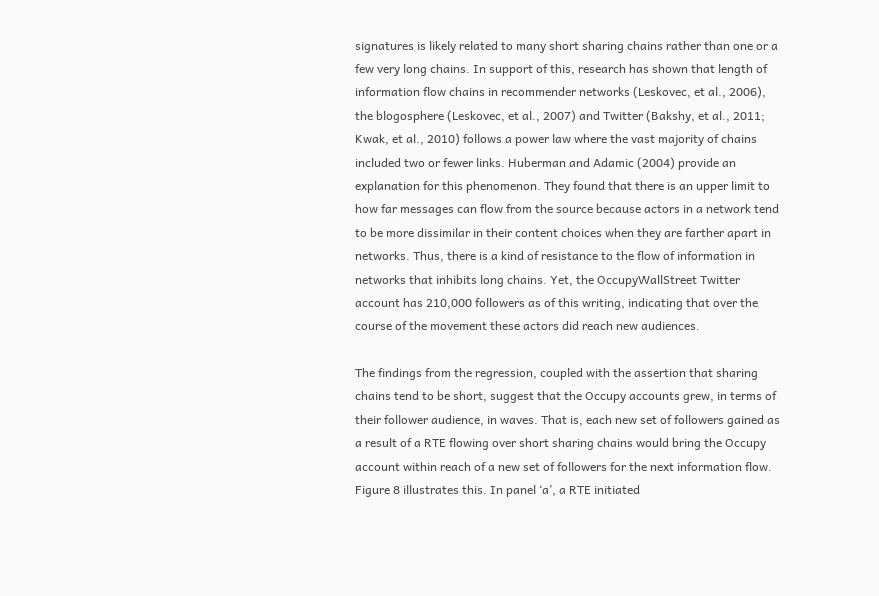signatures is likely related to many short sharing chains rather than one or a few very long chains. In support of this, research has shown that length of information flow chains in recommender networks (Leskovec, et al., 2006), the blogosphere (Leskovec, et al., 2007) and Twitter (Bakshy, et al., 2011; Kwak, et al., 2010) follows a power law where the vast majority of chains included two or fewer links. Huberman and Adamic (2004) provide an explanation for this phenomenon. They found that there is an upper limit to how far messages can flow from the source because actors in a network tend to be more dissimilar in their content choices when they are farther apart in networks. Thus, there is a kind of resistance to the flow of information in networks that inhibits long chains. Yet, the OccupyWallStreet Twitter account has 210,000 followers as of this writing, indicating that over the course of the movement these actors did reach new audiences.

The findings from the regression, coupled with the assertion that sharing chains tend to be short, suggest that the Occupy accounts grew, in terms of their follower audience, in waves. That is, each new set of followers gained as a result of a RTE flowing over short sharing chains would bring the Occupy account within reach of a new set of followers for the next information flow. Figure 8 illustrates this. In panel ‘a’, a RTE initiated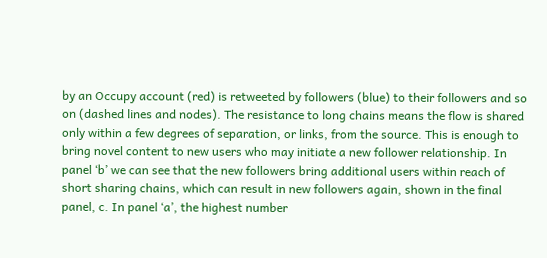by an Occupy account (red) is retweeted by followers (blue) to their followers and so on (dashed lines and nodes). The resistance to long chains means the flow is shared only within a few degrees of separation, or links, from the source. This is enough to bring novel content to new users who may initiate a new follower relationship. In panel ‘b’ we can see that the new followers bring additional users within reach of short sharing chains, which can result in new followers again, shown in the final panel, c. In panel ‘a’, the highest number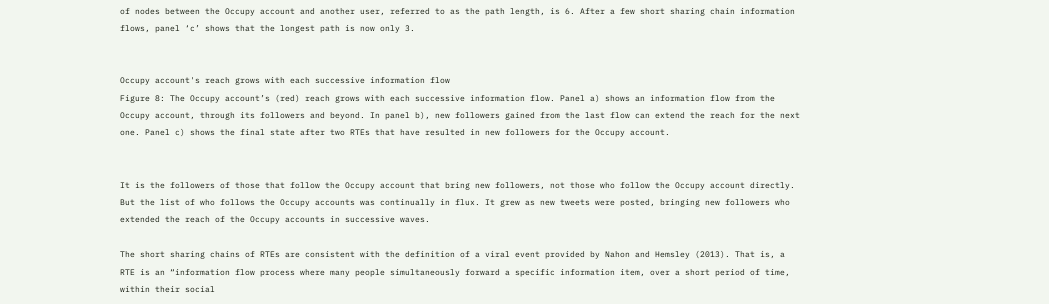of nodes between the Occupy account and another user, referred to as the path length, is 6. After a few short sharing chain information flows, panel ‘c’ shows that the longest path is now only 3.


Occupy account's reach grows with each successive information flow
Figure 8: The Occupy account’s (red) reach grows with each successive information flow. Panel a) shows an information flow from the Occupy account, through its followers and beyond. In panel b), new followers gained from the last flow can extend the reach for the next one. Panel c) shows the final state after two RTEs that have resulted in new followers for the Occupy account.


It is the followers of those that follow the Occupy account that bring new followers, not those who follow the Occupy account directly. But the list of who follows the Occupy accounts was continually in flux. It grew as new tweets were posted, bringing new followers who extended the reach of the Occupy accounts in successive waves.

The short sharing chains of RTEs are consistent with the definition of a viral event provided by Nahon and Hemsley (2013). That is, a RTE is an “information flow process where many people simultaneously forward a specific information item, over a short period of time, within their social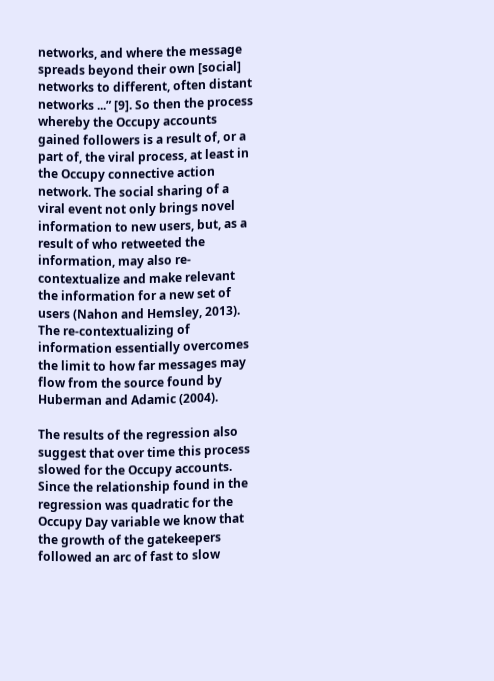networks, and where the message spreads beyond their own [social] networks to different, often distant networks ...” [9]. So then the process whereby the Occupy accounts gained followers is a result of, or a part of, the viral process, at least in the Occupy connective action network. The social sharing of a viral event not only brings novel information to new users, but, as a result of who retweeted the information, may also re-contextualize and make relevant the information for a new set of users (Nahon and Hemsley, 2013). The re-contextualizing of information essentially overcomes the limit to how far messages may flow from the source found by Huberman and Adamic (2004).

The results of the regression also suggest that over time this process slowed for the Occupy accounts. Since the relationship found in the regression was quadratic for the Occupy Day variable we know that the growth of the gatekeepers followed an arc of fast to slow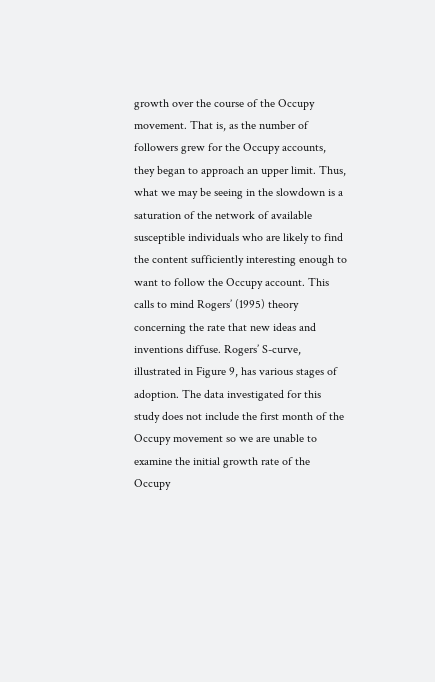growth over the course of the Occupy movement. That is, as the number of followers grew for the Occupy accounts, they began to approach an upper limit. Thus, what we may be seeing in the slowdown is a saturation of the network of available susceptible individuals who are likely to find the content sufficiently interesting enough to want to follow the Occupy account. This calls to mind Rogers’ (1995) theory concerning the rate that new ideas and inventions diffuse. Rogers’ S-curve, illustrated in Figure 9, has various stages of adoption. The data investigated for this study does not include the first month of the Occupy movement so we are unable to examine the initial growth rate of the Occupy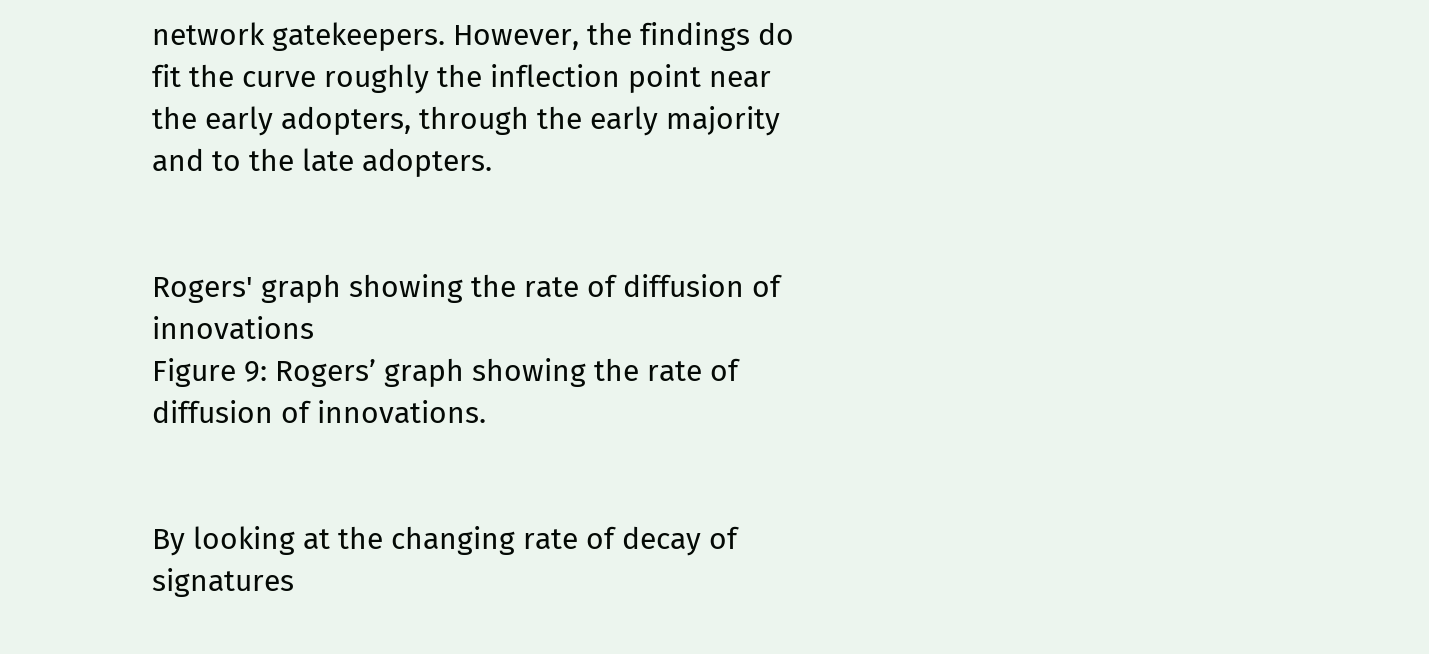network gatekeepers. However, the findings do fit the curve roughly the inflection point near the early adopters, through the early majority and to the late adopters.


Rogers' graph showing the rate of diffusion of innovations
Figure 9: Rogers’ graph showing the rate of diffusion of innovations.


By looking at the changing rate of decay of signatures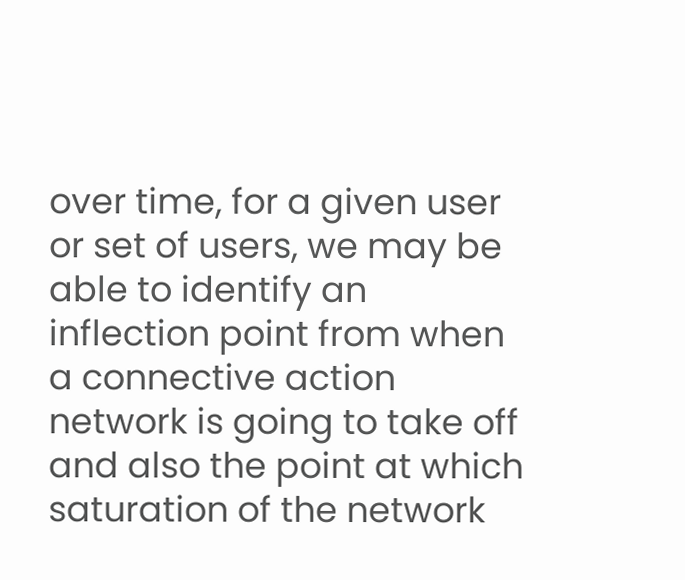over time, for a given user or set of users, we may be able to identify an inflection point from when a connective action network is going to take off and also the point at which saturation of the network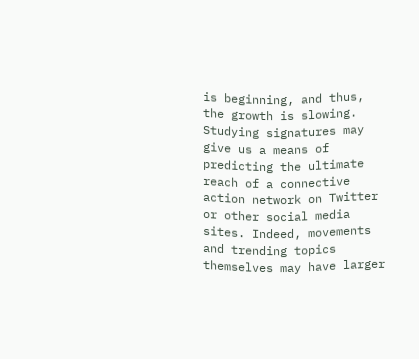is beginning, and thus, the growth is slowing. Studying signatures may give us a means of predicting the ultimate reach of a connective action network on Twitter or other social media sites. Indeed, movements and trending topics themselves may have larger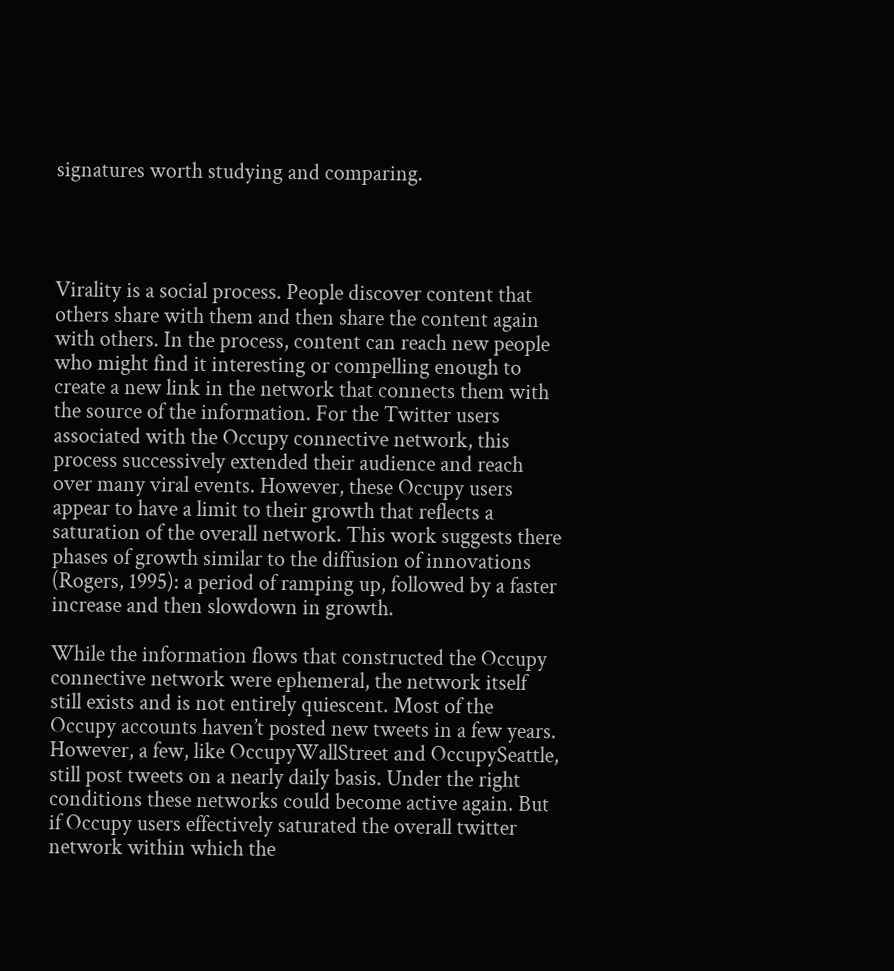signatures worth studying and comparing.




Virality is a social process. People discover content that others share with them and then share the content again with others. In the process, content can reach new people who might find it interesting or compelling enough to create a new link in the network that connects them with the source of the information. For the Twitter users associated with the Occupy connective network, this process successively extended their audience and reach over many viral events. However, these Occupy users appear to have a limit to their growth that reflects a saturation of the overall network. This work suggests there phases of growth similar to the diffusion of innovations (Rogers, 1995): a period of ramping up, followed by a faster increase and then slowdown in growth.

While the information flows that constructed the Occupy connective network were ephemeral, the network itself still exists and is not entirely quiescent. Most of the Occupy accounts haven’t posted new tweets in a few years. However, a few, like OccupyWallStreet and OccupySeattle, still post tweets on a nearly daily basis. Under the right conditions these networks could become active again. But if Occupy users effectively saturated the overall twitter network within which the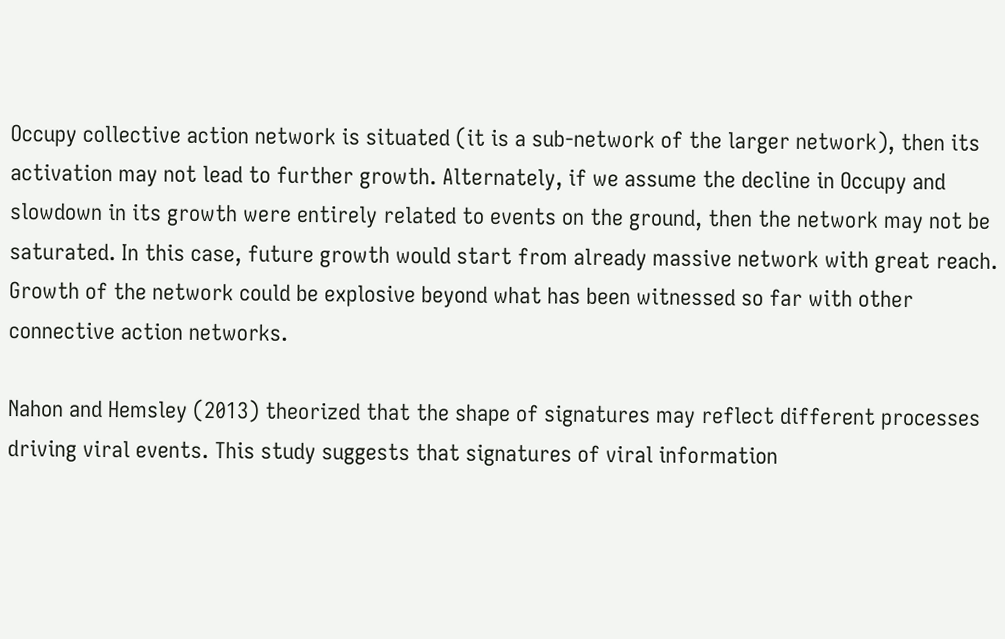Occupy collective action network is situated (it is a sub-network of the larger network), then its activation may not lead to further growth. Alternately, if we assume the decline in Occupy and slowdown in its growth were entirely related to events on the ground, then the network may not be saturated. In this case, future growth would start from already massive network with great reach. Growth of the network could be explosive beyond what has been witnessed so far with other connective action networks.

Nahon and Hemsley (2013) theorized that the shape of signatures may reflect different processes driving viral events. This study suggests that signatures of viral information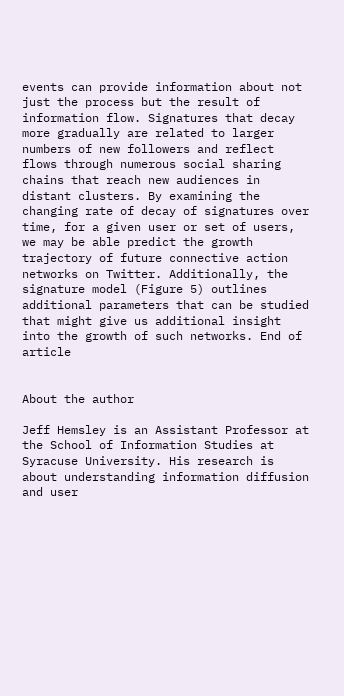events can provide information about not just the process but the result of information flow. Signatures that decay more gradually are related to larger numbers of new followers and reflect flows through numerous social sharing chains that reach new audiences in distant clusters. By examining the changing rate of decay of signatures over time, for a given user or set of users, we may be able predict the growth trajectory of future connective action networks on Twitter. Additionally, the signature model (Figure 5) outlines additional parameters that can be studied that might give us additional insight into the growth of such networks. End of article


About the author

Jeff Hemsley is an Assistant Professor at the School of Information Studies at Syracuse University. His research is about understanding information diffusion and user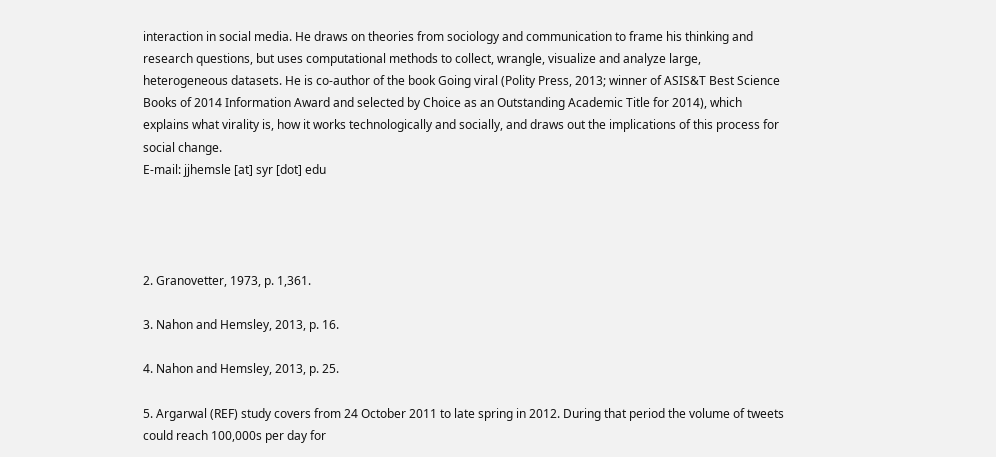interaction in social media. He draws on theories from sociology and communication to frame his thinking and research questions, but uses computational methods to collect, wrangle, visualize and analyze large, heterogeneous datasets. He is co-author of the book Going viral (Polity Press, 2013; winner of ASIS&T Best Science Books of 2014 Information Award and selected by Choice as an Outstanding Academic Title for 2014), which explains what virality is, how it works technologically and socially, and draws out the implications of this process for social change.
E-mail: jjhemsle [at] syr [dot] edu




2. Granovetter, 1973, p. 1,361.

3. Nahon and Hemsley, 2013, p. 16.

4. Nahon and Hemsley, 2013, p. 25.

5. Argarwal (REF) study covers from 24 October 2011 to late spring in 2012. During that period the volume of tweets could reach 100,000s per day for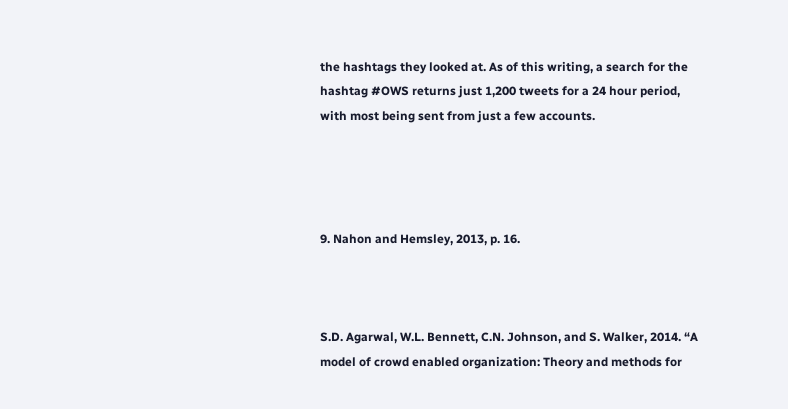the hashtags they looked at. As of this writing, a search for the hashtag #OWS returns just 1,200 tweets for a 24 hour period, with most being sent from just a few accounts.




9. Nahon and Hemsley, 2013, p. 16.



S.D. Agarwal, W.L. Bennett, C.N. Johnson, and S. Walker, 2014. “A model of crowd enabled organization: Theory and methods for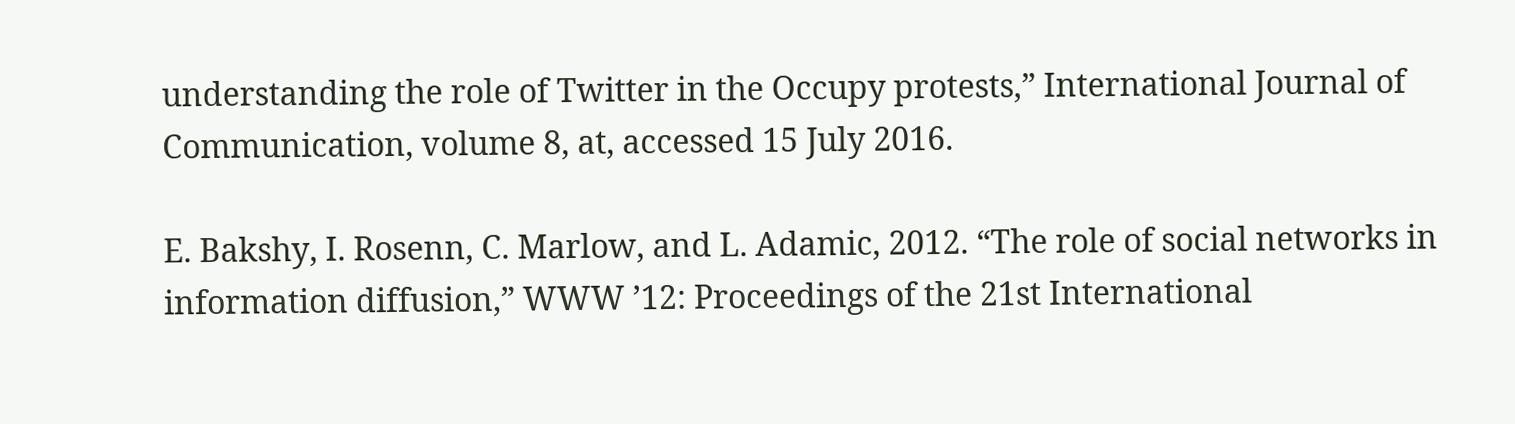understanding the role of Twitter in the Occupy protests,” International Journal of Communication, volume 8, at, accessed 15 July 2016.

E. Bakshy, I. Rosenn, C. Marlow, and L. Adamic, 2012. “The role of social networks in information diffusion,” WWW ’12: Proceedings of the 21st International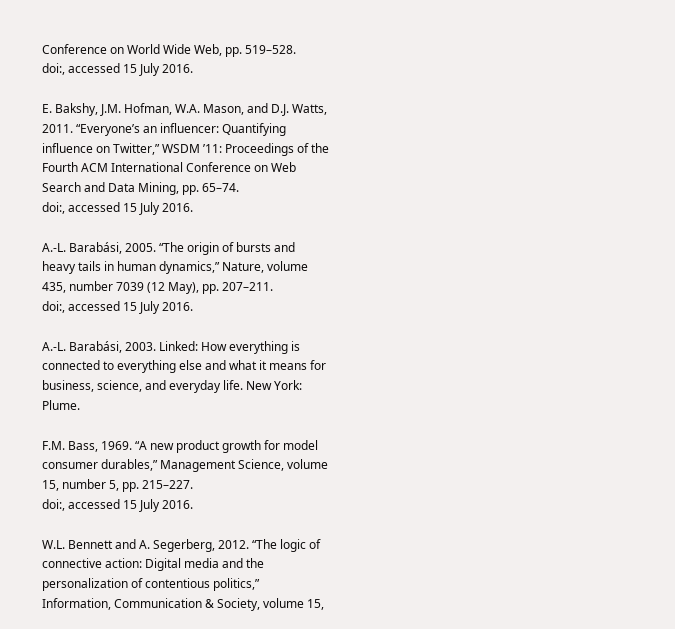Conference on World Wide Web, pp. 519–528.
doi:, accessed 15 July 2016.

E. Bakshy, J.M. Hofman, W.A. Mason, and D.J. Watts, 2011. “Everyone’s an influencer: Quantifying influence on Twitter,” WSDM ’11: Proceedings of the Fourth ACM International Conference on Web Search and Data Mining, pp. 65–74.
doi:, accessed 15 July 2016.

A.-L. Barabási, 2005. “The origin of bursts and heavy tails in human dynamics,” Nature, volume 435, number 7039 (12 May), pp. 207–211.
doi:, accessed 15 July 2016.

A.-L. Barabási, 2003. Linked: How everything is connected to everything else and what it means for business, science, and everyday life. New York: Plume.

F.M. Bass, 1969. “A new product growth for model consumer durables,” Management Science, volume 15, number 5, pp. 215–227.
doi:, accessed 15 July 2016.

W.L. Bennett and A. Segerberg, 2012. “The logic of connective action: Digital media and the personalization of contentious politics,” Information, Communication & Society, volume 15,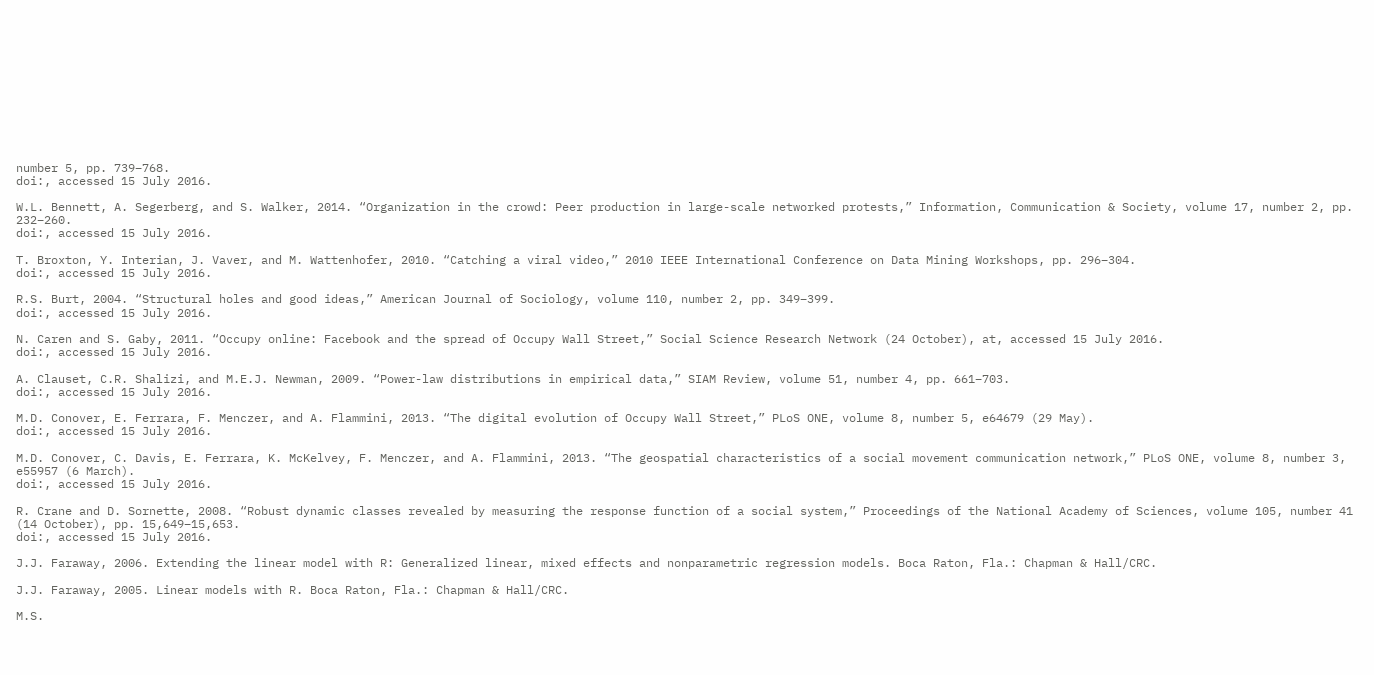number 5, pp. 739–768.
doi:, accessed 15 July 2016.

W.L. Bennett, A. Segerberg, and S. Walker, 2014. “Organization in the crowd: Peer production in large-scale networked protests,” Information, Communication & Society, volume 17, number 2, pp. 232–260.
doi:, accessed 15 July 2016.

T. Broxton, Y. Interian, J. Vaver, and M. Wattenhofer, 2010. “Catching a viral video,” 2010 IEEE International Conference on Data Mining Workshops, pp. 296–304.
doi:, accessed 15 July 2016.

R.S. Burt, 2004. “Structural holes and good ideas,” American Journal of Sociology, volume 110, number 2, pp. 349–399.
doi:, accessed 15 July 2016.

N. Caren and S. Gaby, 2011. “Occupy online: Facebook and the spread of Occupy Wall Street,” Social Science Research Network (24 October), at, accessed 15 July 2016.
doi:, accessed 15 July 2016.

A. Clauset, C.R. Shalizi, and M.E.J. Newman, 2009. “Power-law distributions in empirical data,” SIAM Review, volume 51, number 4, pp. 661–703.
doi:, accessed 15 July 2016.

M.D. Conover, E. Ferrara, F. Menczer, and A. Flammini, 2013. “The digital evolution of Occupy Wall Street,” PLoS ONE, volume 8, number 5, e64679 (29 May).
doi:, accessed 15 July 2016.

M.D. Conover, C. Davis, E. Ferrara, K. McKelvey, F. Menczer, and A. Flammini, 2013. “The geospatial characteristics of a social movement communication network,” PLoS ONE, volume 8, number 3, e55957 (6 March).
doi:, accessed 15 July 2016.

R. Crane and D. Sornette, 2008. “Robust dynamic classes revealed by measuring the response function of a social system,” Proceedings of the National Academy of Sciences, volume 105, number 41 (14 October), pp. 15,649–15,653.
doi:, accessed 15 July 2016.

J.J. Faraway, 2006. Extending the linear model with R: Generalized linear, mixed effects and nonparametric regression models. Boca Raton, Fla.: Chapman & Hall/CRC.

J.J. Faraway, 2005. Linear models with R. Boca Raton, Fla.: Chapman & Hall/CRC.

M.S.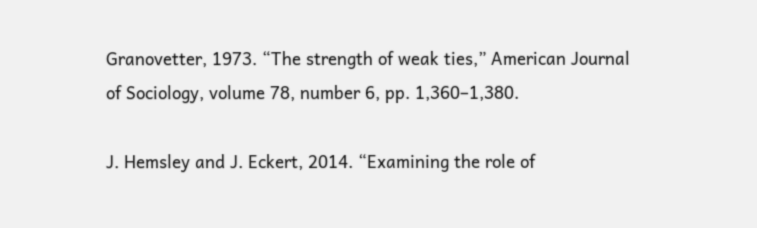Granovetter, 1973. “The strength of weak ties,” American Journal of Sociology, volume 78, number 6, pp. 1,360–1,380.

J. Hemsley and J. Eckert, 2014. “Examining the role of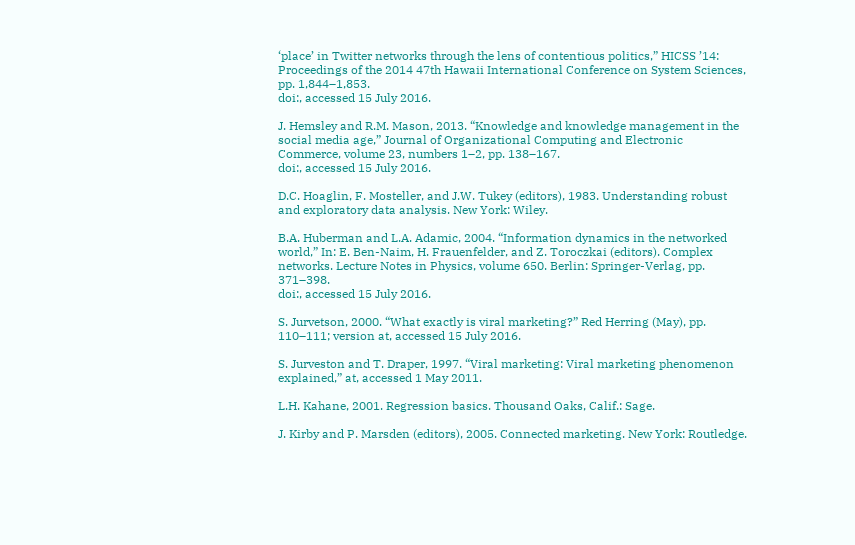‘place’ in Twitter networks through the lens of contentious politics,” HICSS ’14: Proceedings of the 2014 47th Hawaii International Conference on System Sciences, pp. 1,844–1,853.
doi:, accessed 15 July 2016.

J. Hemsley and R.M. Mason, 2013. “Knowledge and knowledge management in the social media age,” Journal of Organizational Computing and Electronic Commerce, volume 23, numbers 1–2, pp. 138–167.
doi:, accessed 15 July 2016.

D.C. Hoaglin, F. Mosteller, and J.W. Tukey (editors), 1983. Understanding robust and exploratory data analysis. New York: Wiley.

B.A. Huberman and L.A. Adamic, 2004. “Information dynamics in the networked world,” In: E. Ben-Naim, H. Frauenfelder, and Z. Toroczkai (editors). Complex networks. Lecture Notes in Physics, volume 650. Berlin: Springer-Verlag, pp. 371–398.
doi:, accessed 15 July 2016.

S. Jurvetson, 2000. “What exactly is viral marketing?” Red Herring (May), pp. 110–111; version at, accessed 15 July 2016.

S. Jurveston and T. Draper, 1997. “Viral marketing: Viral marketing phenomenon explained,” at, accessed 1 May 2011.

L.H. Kahane, 2001. Regression basics. Thousand Oaks, Calif.: Sage.

J. Kirby and P. Marsden (editors), 2005. Connected marketing. New York: Routledge.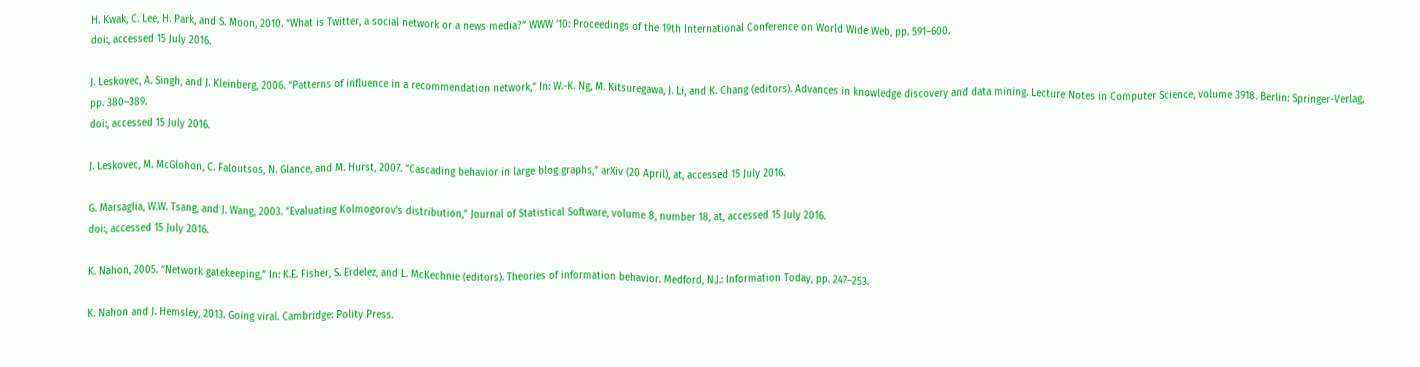H. Kwak, C. Lee, H. Park, and S. Moon, 2010. “What is Twitter, a social network or a news media?” WWW ’10: Proceedings of the 19th International Conference on World Wide Web, pp. 591–600.
doi:, accessed 15 July 2016.

J. Leskovec, A. Singh, and J. Kleinberg, 2006. “Patterns of influence in a recommendation network,” In: W.-K. Ng, M. Kitsuregawa, J. Li, and K. Chang (editors). Advances in knowledge discovery and data mining. Lecture Notes in Computer Science, volume 3918. Berlin: Springer-Verlag, pp. 380–389.
doi:, accessed 15 July 2016.

J. Leskovec, M. McGlohon, C. Faloutsos, N. Glance, and M. Hurst, 2007. “Cascading behavior in large blog graphs,” arXiv (20 April), at, accessed 15 July 2016.

G. Marsaglia, W.W. Tsang, and J. Wang, 2003. “Evaluating Kolmogorov’s distribution,” Journal of Statistical Software, volume 8, number 18, at, accessed 15 July 2016.
doi:, accessed 15 July 2016.

K. Nahon, 2005. “Network gatekeeping,” In: K.E. Fisher, S. Erdelez, and L. McKechnie (editors). Theories of information behavior. Medford, N.J.: Information Today, pp. 247–253.

K. Nahon and J. Hemsley, 2013. Going viral. Cambridge: Polity Press.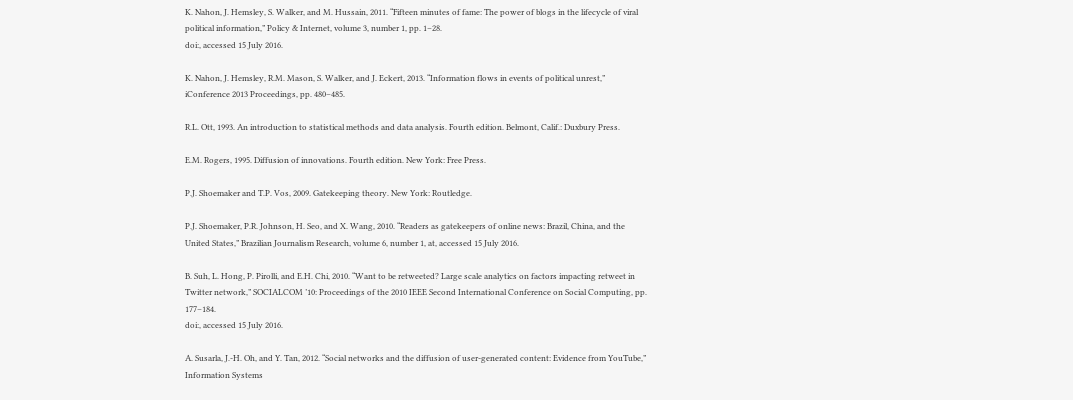K. Nahon, J. Hemsley, S. Walker, and M. Hussain, 2011. “Fifteen minutes of fame: The power of blogs in the lifecycle of viral political information,” Policy & Internet, volume 3, number 1, pp. 1–28.
doi:, accessed 15 July 2016.

K. Nahon, J. Hemsley, R.M. Mason, S. Walker, and J. Eckert, 2013. “Information flows in events of political unrest,” iConference 2013 Proceedings, pp. 480–485.

R.L. Ott, 1993. An introduction to statistical methods and data analysis. Fourth edition. Belmont, Calif.: Duxbury Press.

E.M. Rogers, 1995. Diffusion of innovations. Fourth edition. New York: Free Press.

P.J. Shoemaker and T.P. Vos, 2009. Gatekeeping theory. New York: Routledge.

P.J. Shoemaker, P.R. Johnson, H. Seo, and X. Wang, 2010. “Readers as gatekeepers of online news: Brazil, China, and the United States,” Brazilian Journalism Research, volume 6, number 1, at, accessed 15 July 2016.

B. Suh, L. Hong, P. Pirolli, and E.H. Chi, 2010. “Want to be retweeted? Large scale analytics on factors impacting retweet in Twitter network,” SOCIALCOM ’10: Proceedings of the 2010 IEEE Second International Conference on Social Computing, pp. 177–184.
doi:, accessed 15 July 2016.

A. Susarla, J.-H. Oh, and Y. Tan, 2012. “Social networks and the diffusion of user-generated content: Evidence from YouTube,” Information Systems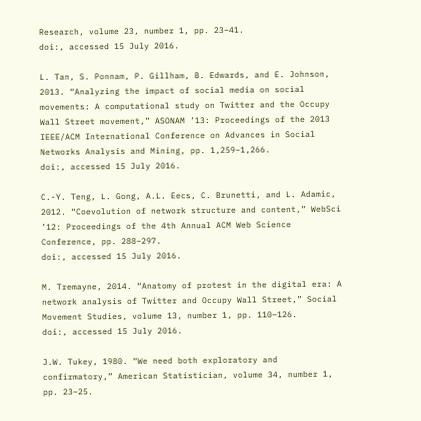Research, volume 23, number 1, pp. 23–41.
doi:, accessed 15 July 2016.

L. Tan, S. Ponnam, P. Gillham, B. Edwards, and E. Johnson, 2013. “Analyzing the impact of social media on social movements: A computational study on Twitter and the Occupy Wall Street movement,” ASONAM ’13: Proceedings of the 2013 IEEE/ACM International Conference on Advances in Social Networks Analysis and Mining, pp. 1,259–1,266.
doi:, accessed 15 July 2016.

C.-Y. Teng, L. Gong, A.L. Eecs, C. Brunetti, and L. Adamic, 2012. “Coevolution of network structure and content,” WebSci ’12: Proceedings of the 4th Annual ACM Web Science Conference, pp. 288–297.
doi:, accessed 15 July 2016.

M. Tremayne, 2014. “Anatomy of protest in the digital era: A network analysis of Twitter and Occupy Wall Street,” Social Movement Studies, volume 13, number 1, pp. 110–126.
doi:, accessed 15 July 2016.

J.W. Tukey, 1980. “We need both exploratory and confirmatory,” American Statistician, volume 34, number 1, pp. 23–25.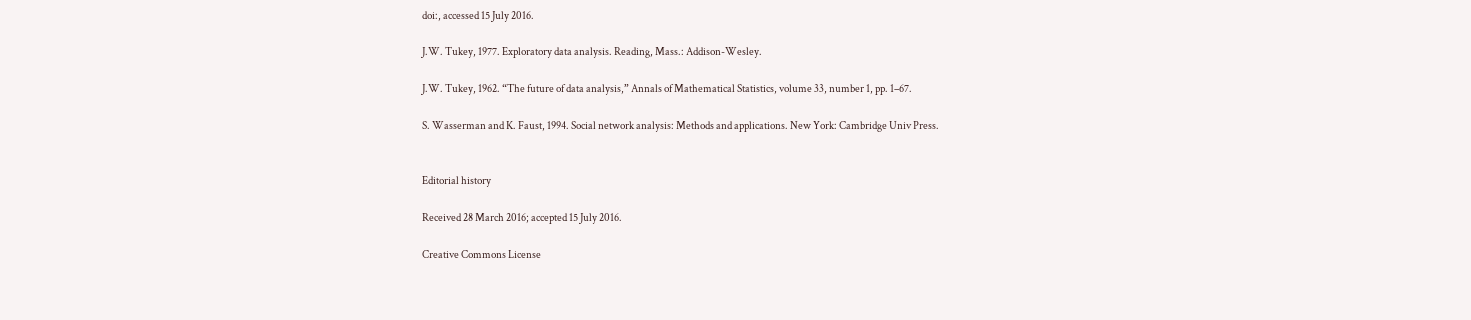doi:, accessed 15 July 2016.

J.W. Tukey, 1977. Exploratory data analysis. Reading, Mass.: Addison-Wesley.

J.W. Tukey, 1962. “The future of data analysis,” Annals of Mathematical Statistics, volume 33, number 1, pp. 1–67.

S. Wasserman and K. Faust, 1994. Social network analysis: Methods and applications. New York: Cambridge Univ Press.


Editorial history

Received 28 March 2016; accepted 15 July 2016.

Creative Commons License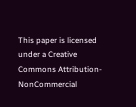This paper is licensed under a Creative Commons Attribution-NonCommercial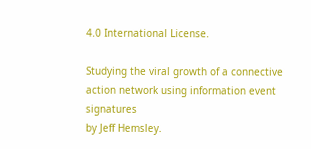4.0 International License.

Studying the viral growth of a connective action network using information event signatures
by Jeff Hemsley.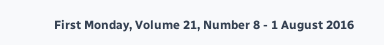First Monday, Volume 21, Number 8 - 1 August 2016